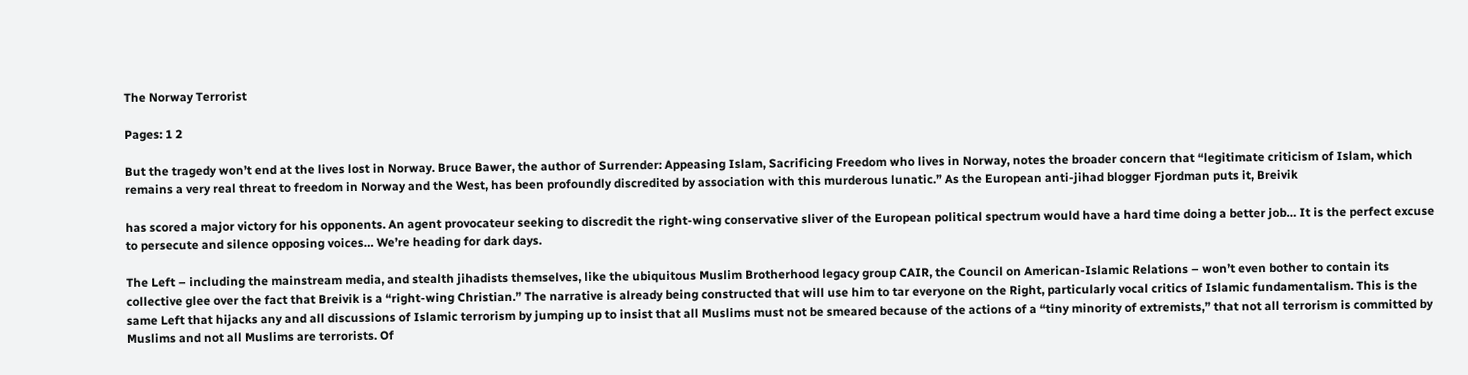The Norway Terrorist

Pages: 1 2

But the tragedy won’t end at the lives lost in Norway. Bruce Bawer, the author of Surrender: Appeasing Islam, Sacrificing Freedom who lives in Norway, notes the broader concern that “legitimate criticism of Islam, which remains a very real threat to freedom in Norway and the West, has been profoundly discredited by association with this murderous lunatic.” As the European anti-jihad blogger Fjordman puts it, Breivik

has scored a major victory for his opponents. An agent provocateur seeking to discredit the right-wing conservative sliver of the European political spectrum would have a hard time doing a better job… It is the perfect excuse to persecute and silence opposing voices… We’re heading for dark days.

The Left – including the mainstream media, and stealth jihadists themselves, like the ubiquitous Muslim Brotherhood legacy group CAIR, the Council on American-Islamic Relations – won’t even bother to contain its collective glee over the fact that Breivik is a “right-wing Christian.” The narrative is already being constructed that will use him to tar everyone on the Right, particularly vocal critics of Islamic fundamentalism. This is the same Left that hijacks any and all discussions of Islamic terrorism by jumping up to insist that all Muslims must not be smeared because of the actions of a “tiny minority of extremists,” that not all terrorism is committed by Muslims and not all Muslims are terrorists. Of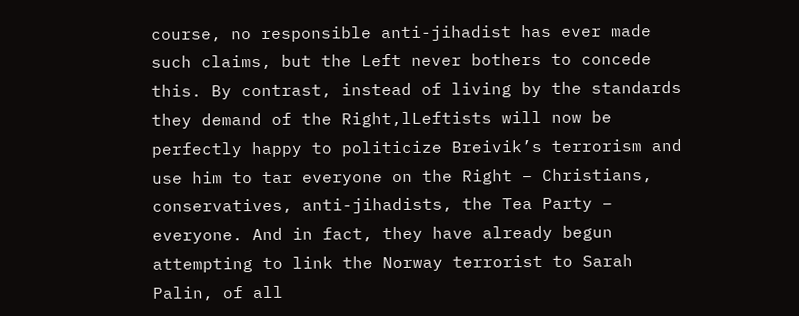course, no responsible anti-jihadist has ever made such claims, but the Left never bothers to concede this. By contrast, instead of living by the standards they demand of the Right,lLeftists will now be perfectly happy to politicize Breivik’s terrorism and use him to tar everyone on the Right – Christians, conservatives, anti-jihadists, the Tea Party – everyone. And in fact, they have already begun attempting to link the Norway terrorist to Sarah Palin, of all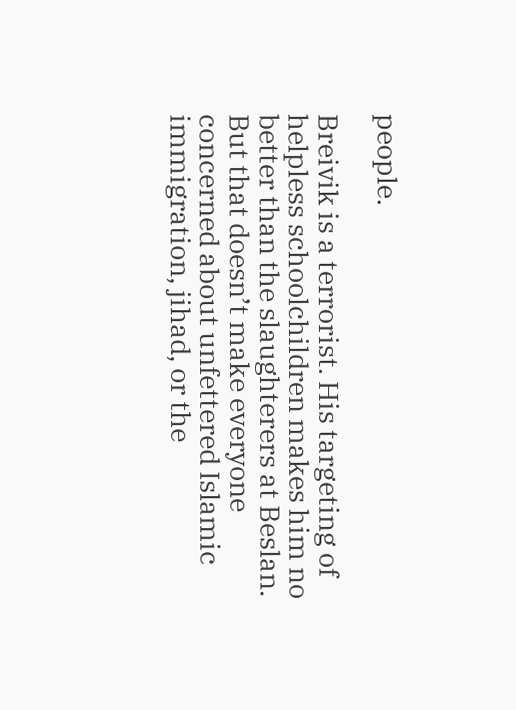people.

Breivik is a terrorist. His targeting of helpless schoolchildren makes him no better than the slaughterers at Beslan. But that doesn’t make everyone concerned about unfettered Islamic immigration, jihad, or the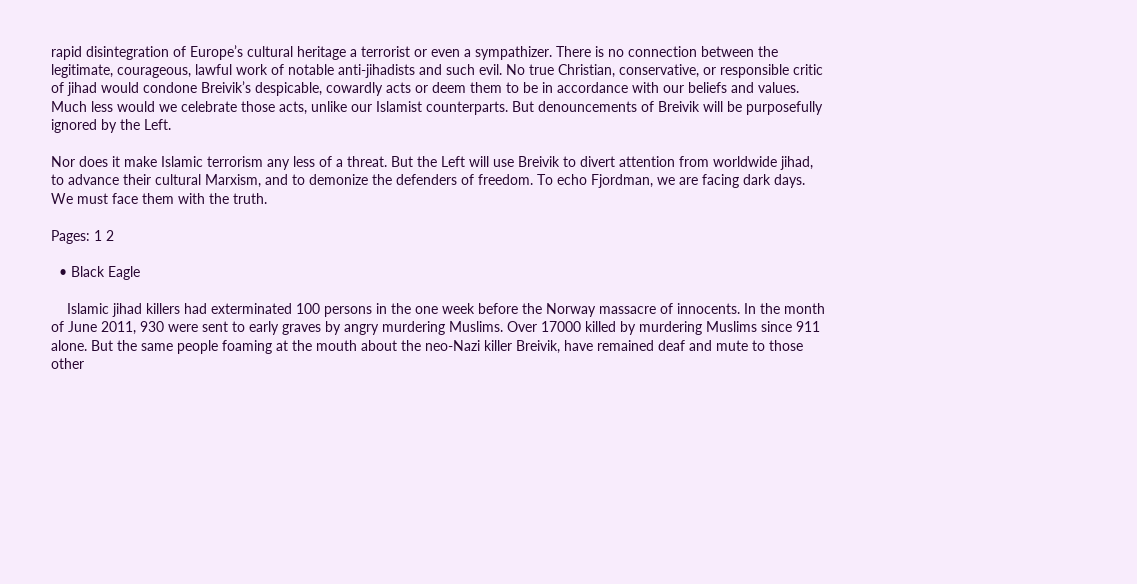rapid disintegration of Europe’s cultural heritage a terrorist or even a sympathizer. There is no connection between the legitimate, courageous, lawful work of notable anti-jihadists and such evil. No true Christian, conservative, or responsible critic of jihad would condone Breivik’s despicable, cowardly acts or deem them to be in accordance with our beliefs and values. Much less would we celebrate those acts, unlike our Islamist counterparts. But denouncements of Breivik will be purposefully ignored by the Left.

Nor does it make Islamic terrorism any less of a threat. But the Left will use Breivik to divert attention from worldwide jihad, to advance their cultural Marxism, and to demonize the defenders of freedom. To echo Fjordman, we are facing dark days. We must face them with the truth.

Pages: 1 2

  • Black Eagle

    Islamic jihad killers had exterminated 100 persons in the one week before the Norway massacre of innocents. In the month of June 2011, 930 were sent to early graves by angry murdering Muslims. Over 17000 killed by murdering Muslims since 911 alone. But the same people foaming at the mouth about the neo-Nazi killer Breivik, have remained deaf and mute to those other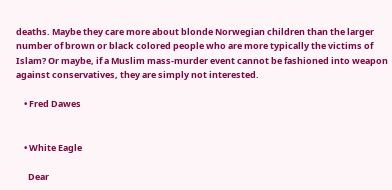deaths. Maybe they care more about blonde Norwegian children than the larger number of brown or black colored people who are more typically the victims of Islam? Or maybe, if a Muslim mass-murder event cannot be fashioned into weapon against conservatives, they are simply not interested.

    • Fred Dawes


    • White Eagle

      Dear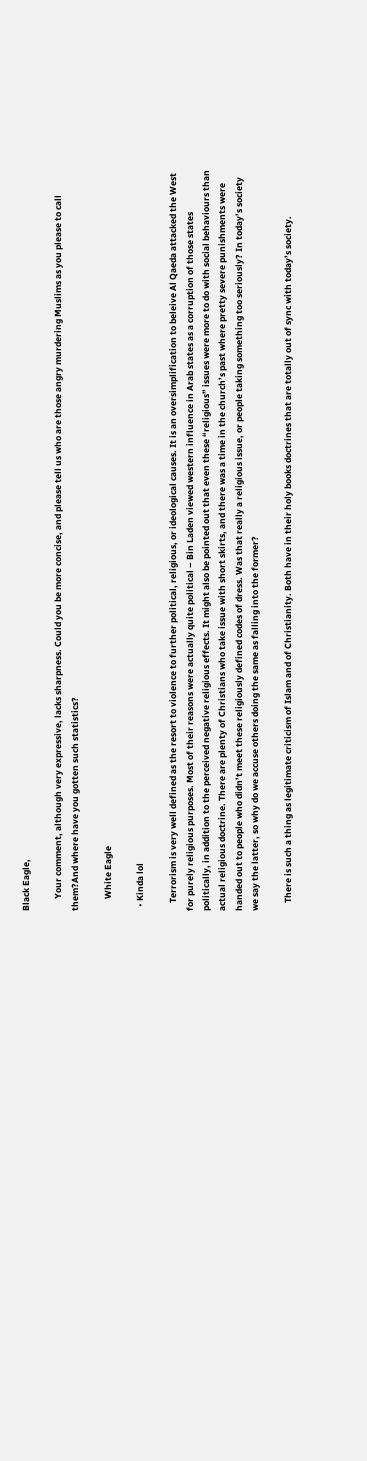Black Eagle,

      Your comment, although very expressive, lacks sharpness. Could you be more concise, and please tell us who are those angry murdering Muslims as you please to call them?And where have you gotten such statistics?

      White Eagle

  • Kinda lol

    Terrorism is very well defined as the resort to violence to further political, religious, or ideological causes. It is an oversimplification to beleive Al Qaeda attacked the West for purely religious purposes. Most of their reasons were actually quite political – Bin Laden viewed western influence in Arab states as a corruption of those states politically, in addition to the perceived negative religious effects. It might also be pointed out that even these “religious” issues were more to do with social behaviours than actual religious doctrine. There are plenty of Christians who take issue with short skirts, and there was a time in the church’s past where pretty severe punishments were handed out to people who didn’t meet these religiously defined codes of dress. Was that really a religious issue, or people taking something too seriously? In today’s society we say the latter, so why do we accuse others doing the same as falling into the former?

    There is such a thing as legitimate criticism of Islam and of Christianity. Both have in their holy books doctrines that are totally out of sync with today’s society.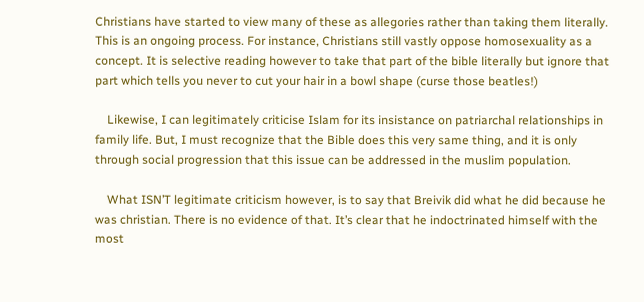Christians have started to view many of these as allegories rather than taking them literally. This is an ongoing process. For instance, Christians still vastly oppose homosexuality as a concept. It is selective reading however to take that part of the bible literally but ignore that part which tells you never to cut your hair in a bowl shape (curse those beatles!)

    Likewise, I can legitimately criticise Islam for its insistance on patriarchal relationships in family life. But, I must recognize that the Bible does this very same thing, and it is only through social progression that this issue can be addressed in the muslim population.

    What ISN’T legitimate criticism however, is to say that Breivik did what he did because he was christian. There is no evidence of that. It’s clear that he indoctrinated himself with the most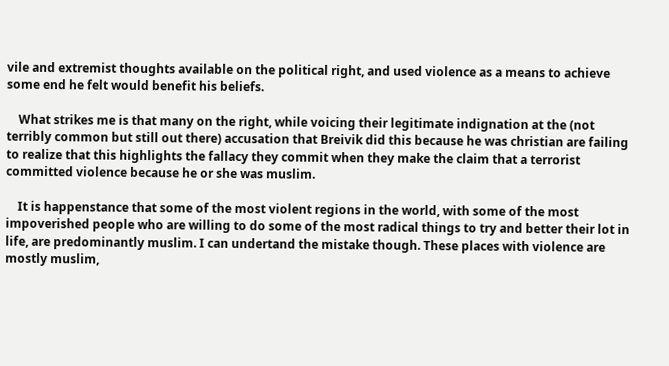vile and extremist thoughts available on the political right, and used violence as a means to achieve some end he felt would benefit his beliefs.

    What strikes me is that many on the right, while voicing their legitimate indignation at the (not terribly common but still out there) accusation that Breivik did this because he was christian are failing to realize that this highlights the fallacy they commit when they make the claim that a terrorist committed violence because he or she was muslim.

    It is happenstance that some of the most violent regions in the world, with some of the most impoverished people who are willing to do some of the most radical things to try and better their lot in life, are predominantly muslim. I can undertand the mistake though. These places with violence are mostly muslim,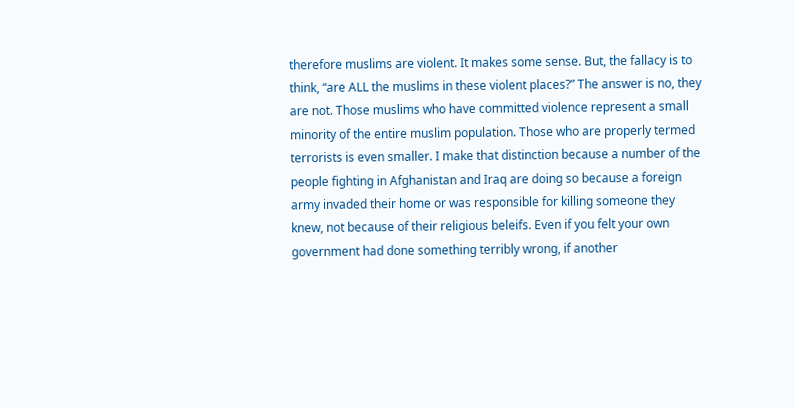therefore muslims are violent. It makes some sense. But, the fallacy is to think, “are ALL the muslims in these violent places?” The answer is no, they are not. Those muslims who have committed violence represent a small minority of the entire muslim population. Those who are properly termed terrorists is even smaller. I make that distinction because a number of the people fighting in Afghanistan and Iraq are doing so because a foreign army invaded their home or was responsible for killing someone they knew, not because of their religious beleifs. Even if you felt your own government had done something terribly wrong, if another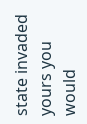state invaded yours you would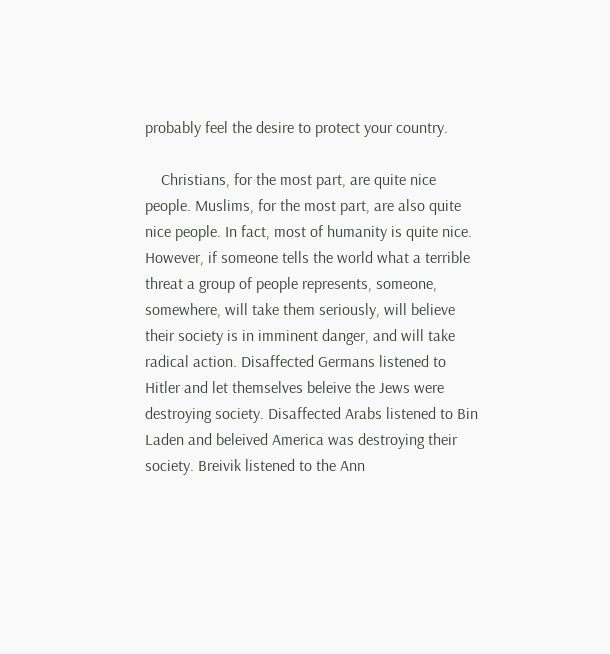probably feel the desire to protect your country.

    Christians, for the most part, are quite nice people. Muslims, for the most part, are also quite nice people. In fact, most of humanity is quite nice. However, if someone tells the world what a terrible threat a group of people represents, someone, somewhere, will take them seriously, will believe their society is in imminent danger, and will take radical action. Disaffected Germans listened to Hitler and let themselves beleive the Jews were destroying society. Disaffected Arabs listened to Bin Laden and beleived America was destroying their society. Breivik listened to the Ann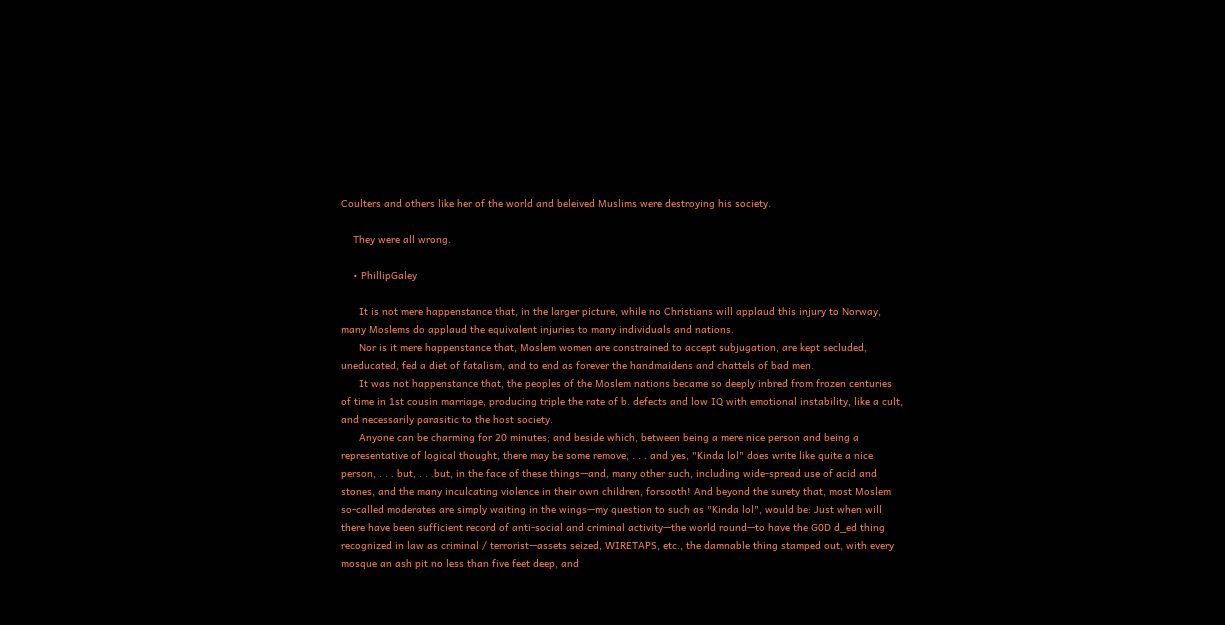Coulters and others like her of the world and beleived Muslims were destroying his society.

    They were all wrong.

    • PhillipGaley

      It is not mere happenstance that, in the larger picture, while no Christians will applaud this injury to Norway, many Moslems do applaud the equivalent injuries to many individuals and nations.
      Nor is it mere happenstance that, Moslem women are constrained to accept subjugation, are kept secluded, uneducated, fed a diet of fatalism, and to end as forever the handmaidens and chattels of bad men.
      It was not happenstance that, the peoples of the Moslem nations became so deeply inbred from frozen centuries of time in 1st cousin marriage, producing triple the rate of b. defects and low IQ with emotional instability, like a cult, and necessarily parasitic to the host society.
      Anyone can be charming for 20 minutes; and beside which, between being a mere nice person and being a representative of logical thought, there may be some remove, . . . and yes, "Kinda lol" does write like quite a nice person, . . . but, . . .but, in the face of these things—and, many other such, including wide-spread use of acid and stones, and the many inculcating violence in their own children, forsooth! And beyond the surety that, most Moslem so-called moderates are simply waiting in the wings—my question to such as "Kinda lol", would be: Just when will there have been sufficient record of anti-social and criminal activity—the world round—to have the G0D d_ed thing recognized in law as criminal / terrorist—assets seized, WIRETAPS, etc., the damnable thing stamped out, with every mosque an ash pit no less than five feet deep, and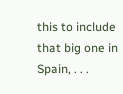this to include that big one in Spain, . . .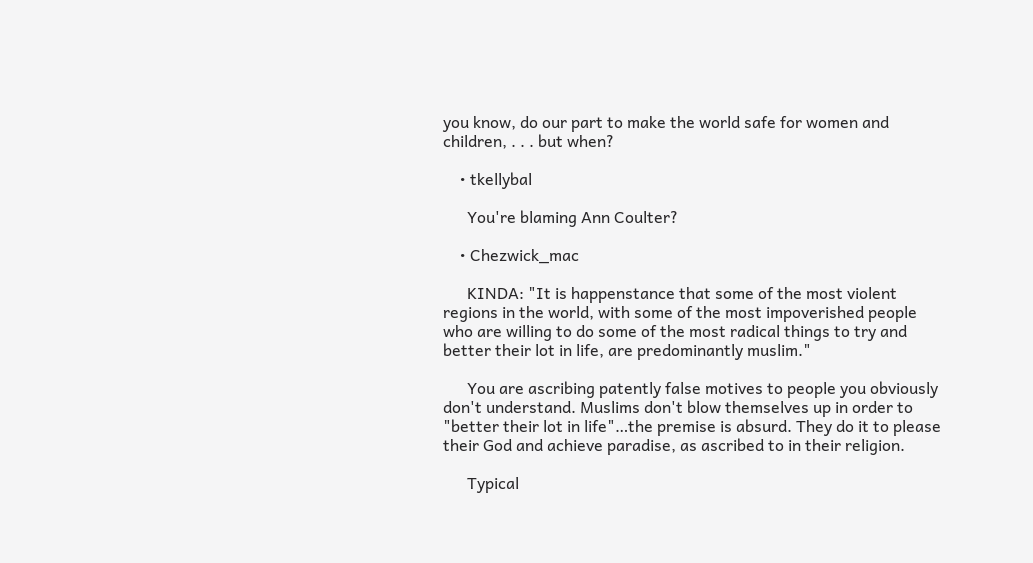you know, do our part to make the world safe for women and children, . . . but when?

    • tkellybal

      You're blaming Ann Coulter?

    • Chezwick_mac

      KINDA: "It is happenstance that some of the most violent regions in the world, with some of the most impoverished people who are willing to do some of the most radical things to try and better their lot in life, are predominantly muslim."

      You are ascribing patently false motives to people you obviously don't understand. Muslims don't blow themselves up in order to "better their lot in life"…the premise is absurd. They do it to please their God and achieve paradise, as ascribed to in their religion.

      Typical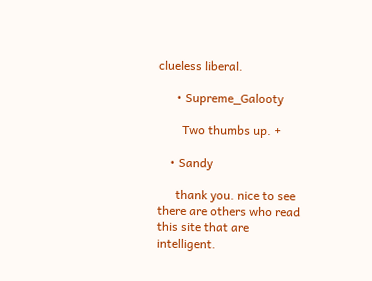clueless liberal.

      • Supreme_Galooty

        Two thumbs up. +

    • Sandy

      thank you. nice to see there are others who read this site that are intelligent.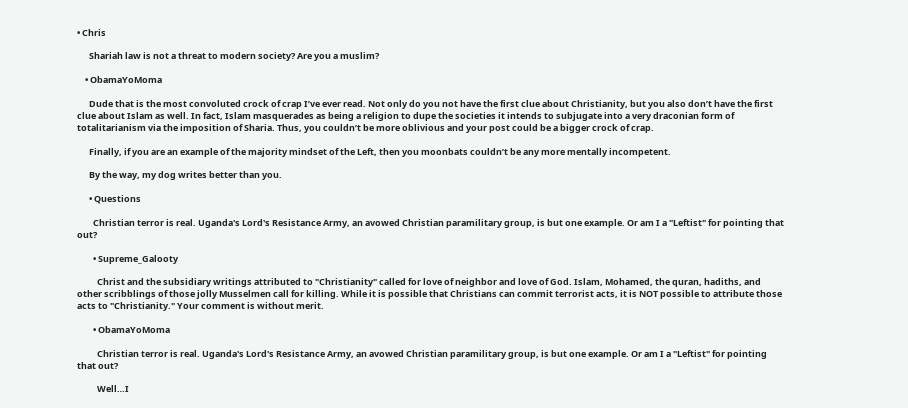• Chris

      Shariah law is not a threat to modern society? Are you a muslim?

    • ObamaYoMoma

      Dude that is the most convoluted crock of crap I’ve ever read. Not only do you not have the first clue about Christianity, but you also don’t have the first clue about Islam as well. In fact, Islam masquerades as being a religion to dupe the societies it intends to subjugate into a very draconian form of totalitarianism via the imposition of Sharia. Thus, you couldn’t be more oblivious and your post could be a bigger crock of crap.

      Finally, if you are an example of the majority mindset of the Left, then you moonbats couldn’t be any more mentally incompetent.

      By the way, my dog writes better than you.

      • Questions

        Christian terror is real. Uganda's Lord's Resistance Army, an avowed Christian paramilitary group, is but one example. Or am I a "Leftist" for pointing that out?

        • Supreme_Galooty

          Christ and the subsidiary writings attributed to "Christianity" called for love of neighbor and love of God. Islam, Mohamed, the quran, hadiths, and other scribblings of those jolly Musselmen call for killing. While it is possible that Christians can commit terrorist acts, it is NOT possible to attribute those acts to "Christianity." Your comment is without merit.

        • ObamaYoMoma

          Christian terror is real. Uganda's Lord's Resistance Army, an avowed Christian paramilitary group, is but one example. Or am I a "Leftist" for pointing that out?

          Well…I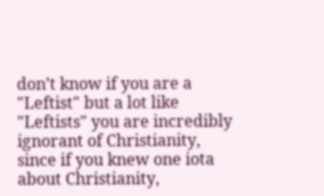don’t know if you are a "Leftist" but a lot like "Leftists" you are incredibly ignorant of Christianity, since if you knew one iota about Christianity,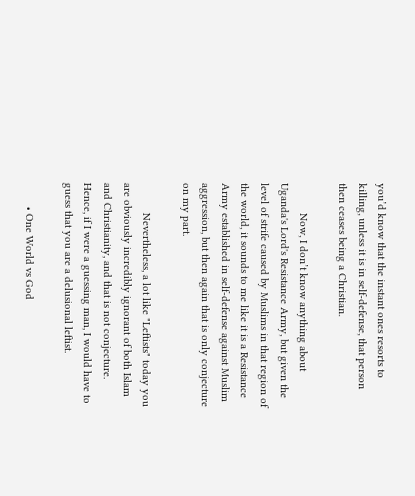you’d know that the instant ones resorts to killing, unless it is in self-defense, that person then ceases being a Christian.

          Now, I don’t know anything about Uganda's Lord's Resistance Army, but given the level of strife caused by Muslims in that region of the world, it sounds to me like it is a Resistance Army established in self-defense against Muslim aggression, but then again that is only conjecture on my part.

          Nevertheless, a lot like "Leftists" today you are obviously incredibly ignorant of both Islam and Christianity, and that is not conjecture. Hence, if I were a guessing man, I would have to guess that you are a delusional leftist.

        • One World vs God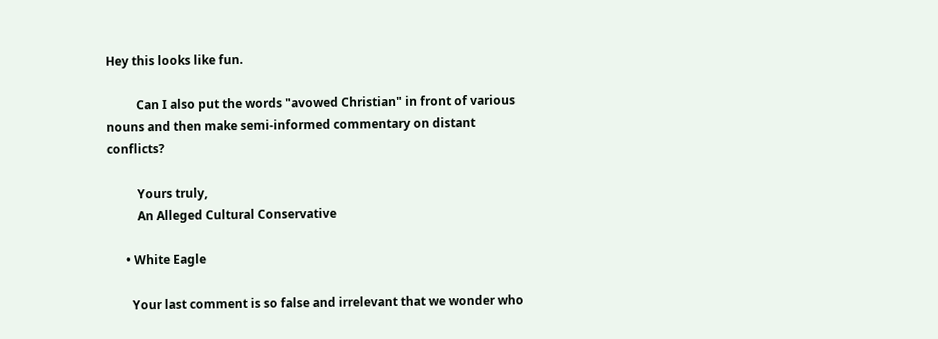Hey this looks like fun.

          Can I also put the words "avowed Christian" in front of various nouns and then make semi-informed commentary on distant conflicts?

          Yours truly,
          An Alleged Cultural Conservative

      • White Eagle

        Your last comment is so false and irrelevant that we wonder who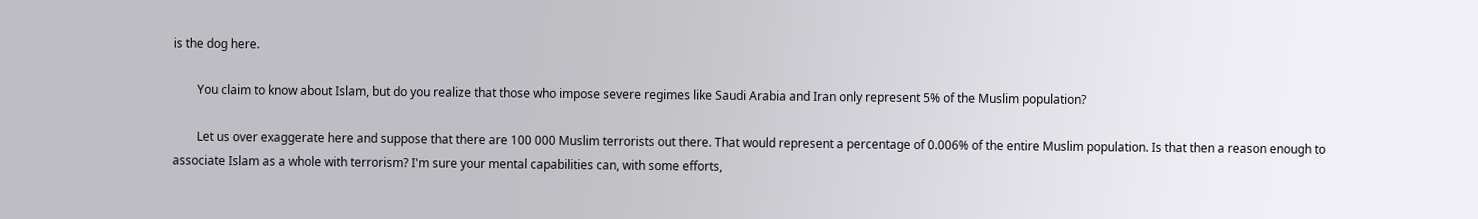is the dog here.

        You claim to know about Islam, but do you realize that those who impose severe regimes like Saudi Arabia and Iran only represent 5% of the Muslim population?

        Let us over exaggerate here and suppose that there are 100 000 Muslim terrorists out there. That would represent a percentage of 0.006% of the entire Muslim population. Is that then a reason enough to associate Islam as a whole with terrorism? I'm sure your mental capabilities can, with some efforts,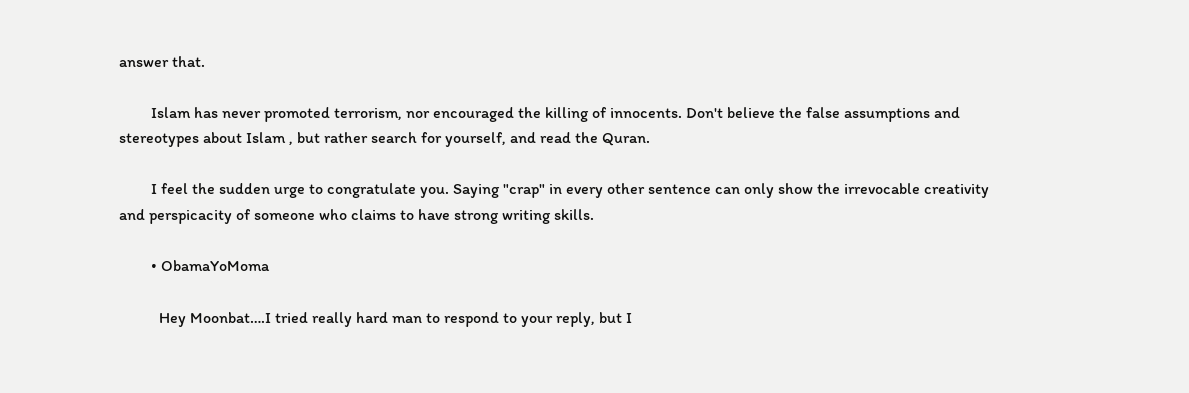answer that.

        Islam has never promoted terrorism, nor encouraged the killing of innocents. Don't believe the false assumptions and stereotypes about Islam , but rather search for yourself, and read the Quran.

        I feel the sudden urge to congratulate you. Saying "crap" in every other sentence can only show the irrevocable creativity and perspicacity of someone who claims to have strong writing skills.

        • ObamaYoMoma

          Hey Moonbat….I tried really hard man to respond to your reply, but I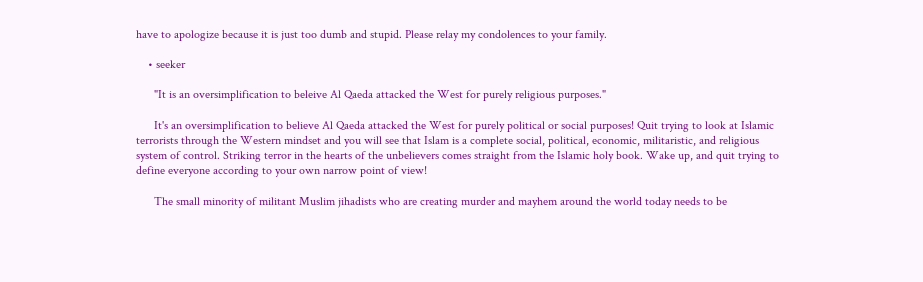have to apologize because it is just too dumb and stupid. Please relay my condolences to your family.

    • seeker

      "It is an oversimplification to beleive Al Qaeda attacked the West for purely religious purposes."

      It's an oversimplification to believe Al Qaeda attacked the West for purely political or social purposes! Quit trying to look at Islamic terrorists through the Western mindset and you will see that Islam is a complete social, political, economic, militaristic, and religious system of control. Striking terror in the hearts of the unbelievers comes straight from the Islamic holy book. Wake up, and quit trying to define everyone according to your own narrow point of view!

      The small minority of militant Muslim jihadists who are creating murder and mayhem around the world today needs to be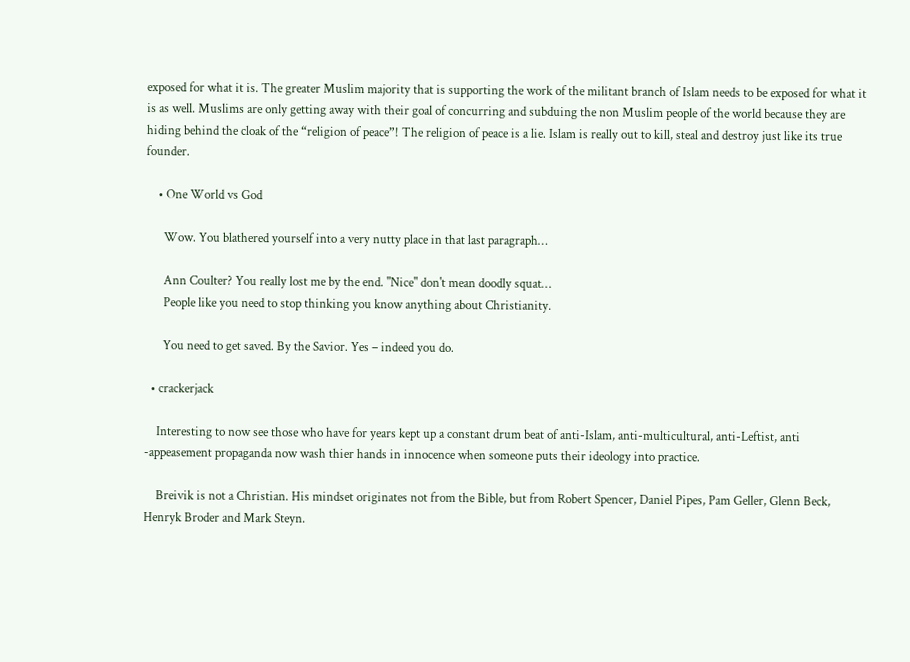exposed for what it is. The greater Muslim majority that is supporting the work of the militant branch of Islam needs to be exposed for what it is as well. Muslims are only getting away with their goal of concurring and subduing the non Muslim people of the world because they are hiding behind the cloak of the “religion of peace”! The religion of peace is a lie. Islam is really out to kill, steal and destroy just like its true founder.

    • One World vs God

      Wow. You blathered yourself into a very nutty place in that last paragraph…

      Ann Coulter? You really lost me by the end. "Nice" don't mean doodly squat…
      People like you need to stop thinking you know anything about Christianity.

      You need to get saved. By the Savior. Yes – indeed you do.

  • crackerjack

    Interesting to now see those who have for years kept up a constant drum beat of anti-Islam, anti-multicultural, anti-Leftist, anti -appeasement propaganda now wash thier hands in innocence when someone puts their ideology into practice.

    Breivik is not a Christian. His mindset originates not from the Bible, but from Robert Spencer, Daniel Pipes, Pam Geller, Glenn Beck, Henryk Broder and Mark Steyn.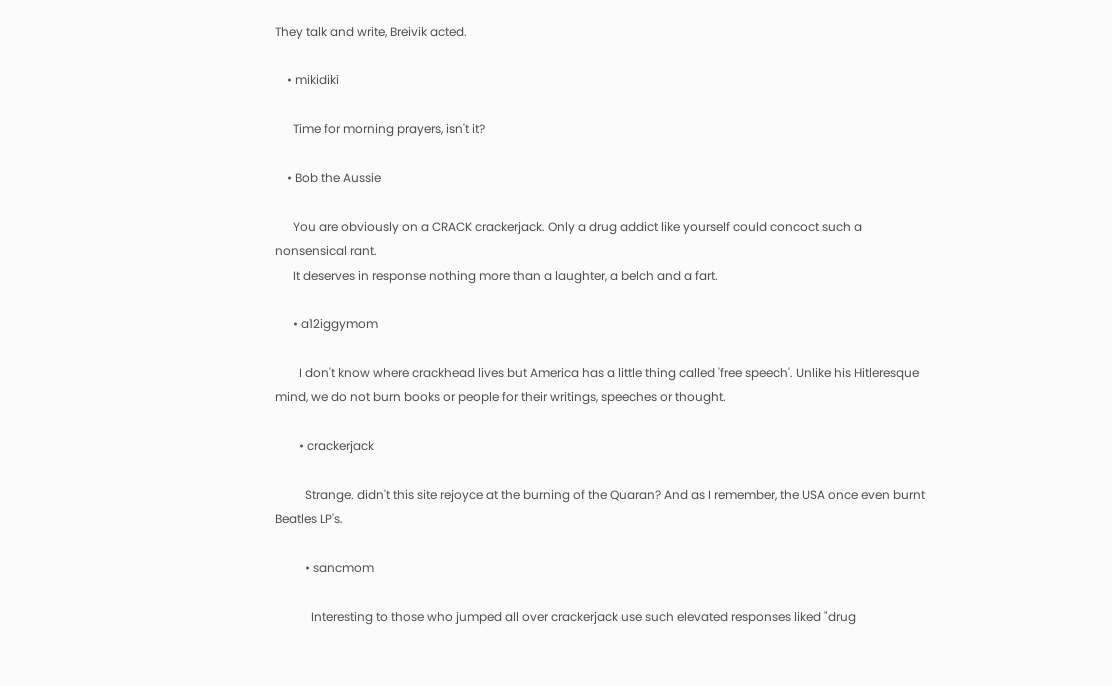They talk and write, Breivik acted.

    • mikidiki

      Time for morning prayers, isn't it?

    • Bob the Aussie

      You are obviously on a CRACK crackerjack. Only a drug addict like yourself could concoct such a nonsensical rant.
      It deserves in response nothing more than a laughter, a belch and a fart.

      • a12iggymom

        I don't know where crackhead lives but America has a little thing called 'free speech'. Unlike his Hitleresque mind, we do not burn books or people for their writings, speeches or thought.

        • crackerjack

          Strange. didn't this site rejoyce at the burning of the Quaran? And as I remember, the USA once even burnt Beatles LP's.

          • sancmom

            Interesting to those who jumped all over crackerjack use such elevated responses liked "drug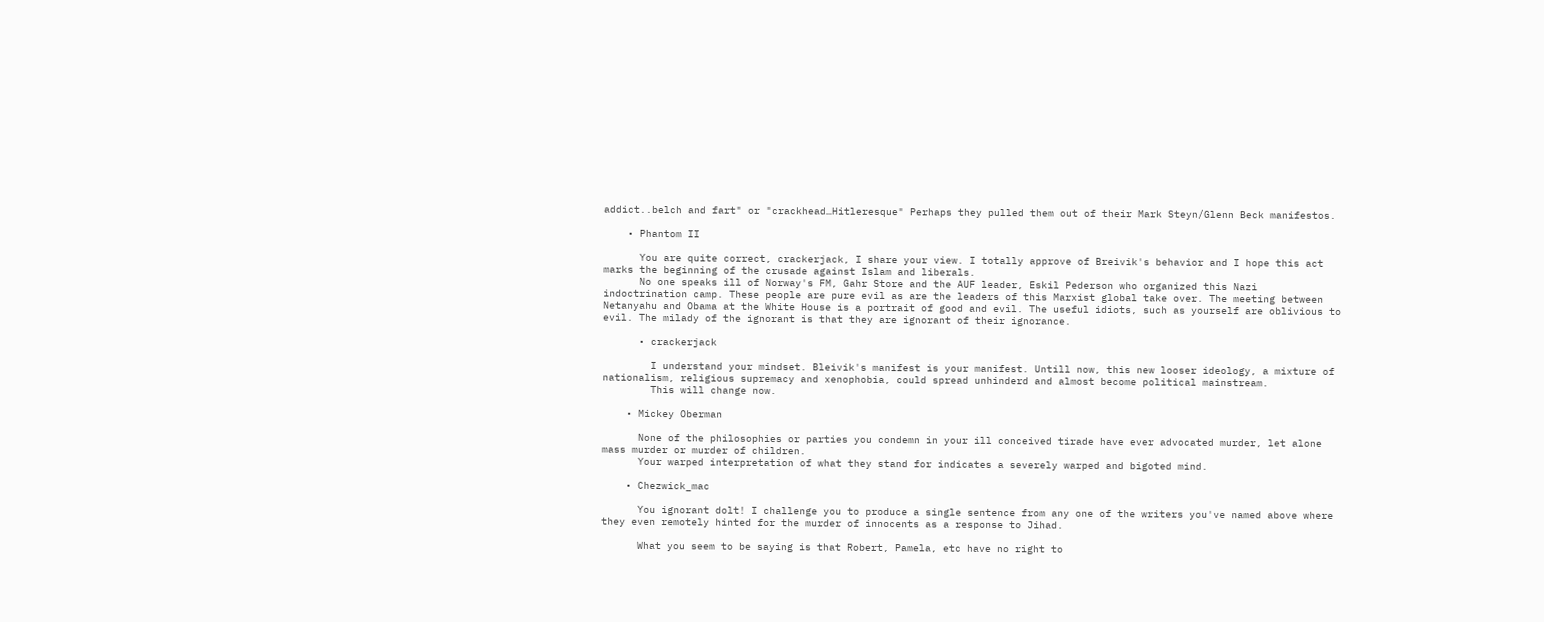addict..belch and fart" or "crackhead…Hitleresque" Perhaps they pulled them out of their Mark Steyn/Glenn Beck manifestos.

    • Phantom II

      You are quite correct, crackerjack, I share your view. I totally approve of Breivik's behavior and I hope this act marks the beginning of the crusade against Islam and liberals.
      No one speaks ill of Norway's FM, Gahr Store and the AUF leader, Eskil Pederson who organized this Nazi indoctrination camp. These people are pure evil as are the leaders of this Marxist global take over. The meeting between Netanyahu and Obama at the White House is a portrait of good and evil. The useful idiots, such as yourself are oblivious to evil. The milady of the ignorant is that they are ignorant of their ignorance.

      • crackerjack

        I understand your mindset. Bleivik's manifest is your manifest. Untill now, this new looser ideology, a mixture of nationalism, religious supremacy and xenophobia, could spread unhinderd and almost become political mainstream.
        This will change now.

    • Mickey Oberman

      None of the philosophies or parties you condemn in your ill conceived tirade have ever advocated murder, let alone mass murder or murder of children.
      Your warped interpretation of what they stand for indicates a severely warped and bigoted mind.

    • Chezwick_mac

      You ignorant dolt! I challenge you to produce a single sentence from any one of the writers you've named above where they even remotely hinted for the murder of innocents as a response to Jihad.

      What you seem to be saying is that Robert, Pamela, etc have no right to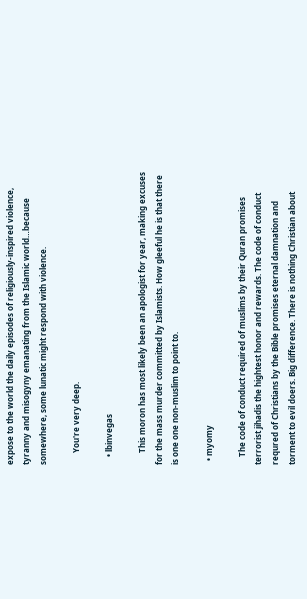expose to the world the daily episodes of religiously-inspired violence, tyranny and misogyny emanating from the Islamic world…because somewhere, some lunatic might respond with violence.

      You're very deep.

    • lbinvegas

      This moron has most likely been an apologist for year, making excuses for the mass murder committed by Islamists. How gleeful he is that there is one one non-muslim to point to.

  • myomy

    The code of conduct required of muslims by their Quran promises terrorist jihadis the hightest honor and rewards. The code of conduct requred of Christians by the Bible promises eternal damnation and torment to evil doers. Big difference. There is nothing Christian about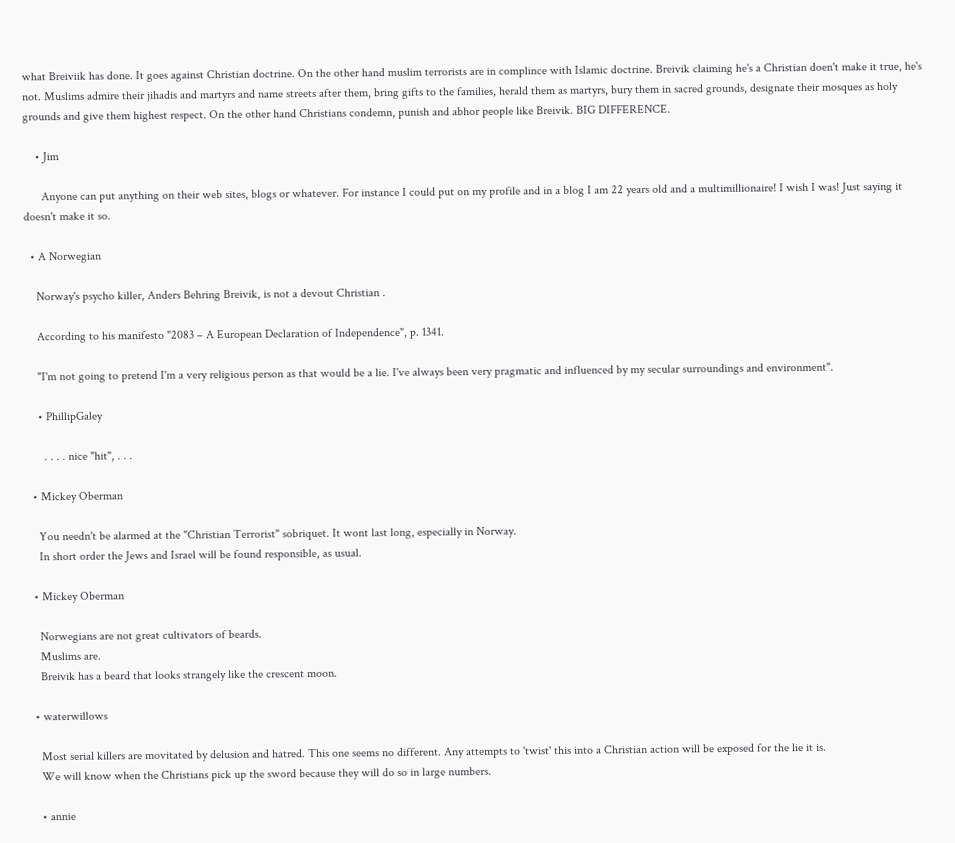what Breiviik has done. It goes against Christian doctrine. On the other hand muslim terrorists are in complince with Islamic doctrine. Breivik claiming he's a Christian doen't make it true, he's not. Muslims admire their jihadis and martyrs and name streets after them, bring gifts to the families, herald them as martyrs, bury them in sacred grounds, designate their mosques as holy grounds and give them highest respect. On the other hand Christians condemn, punish and abhor people like Breivik. BIG DIFFERENCE.

    • Jim

      Anyone can put anything on their web sites, blogs or whatever. For instance I could put on my profile and in a blog I am 22 years old and a multimillionaire! I wish I was! Just saying it doesn't make it so.

  • A Norwegian

    Norway's psycho killer, Anders Behring Breivik, is not a devout Christian .

    According to his manifesto "2083 – A European Declaration of Independence", p. 1341.

    "I'm not going to pretend I'm a very religious person as that would be a lie. I've always been very pragmatic and influenced by my secular surroundings and environment".

    • PhillipGaley

      . . . . nice "hit", . . .

  • Mickey Oberman

    You needn't be alarmed at the "Christian Terrorist" sobriquet. It wont last long, especially in Norway.
    In short order the Jews and Israel will be found responsible, as usual.

  • Mickey Oberman

    Norwegians are not great cultivators of beards.
    Muslims are.
    Breivik has a beard that looks strangely like the crescent moon.

  • waterwillows

    Most serial killers are movitated by delusion and hatred. This one seems no different. Any attempts to 'twist' this into a Christian action will be exposed for the lie it is.
    We will know when the Christians pick up the sword because they will do so in large numbers.

    • annie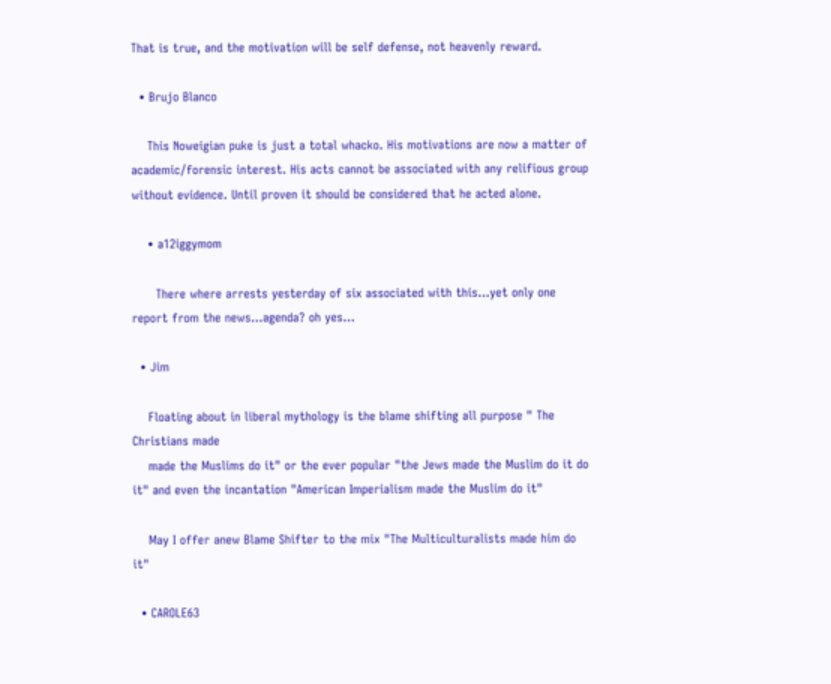That is true, and the motivation will be self defense, not heavenly reward.

  • Brujo Blanco

    This Noweigian puke is just a total whacko. His motivations are now a matter of academic/forensic interest. His acts cannot be associated with any relifious group without evidence. Until proven it should be considered that he acted alone.

    • a12iggymom

      There where arrests yesterday of six associated with this…yet only one report from the news…agenda? oh yes…

  • Jim

    Floating about in liberal mythology is the blame shifting all purpose " The Christians made
    made the Muslims do it" or the ever popular "the Jews made the Muslim do it do it" and even the incantation "American Imperialism made the Muslim do it"

    May I offer anew Blame Shifter to the mix "The Multiculturalists made him do it"

  • CAROLE63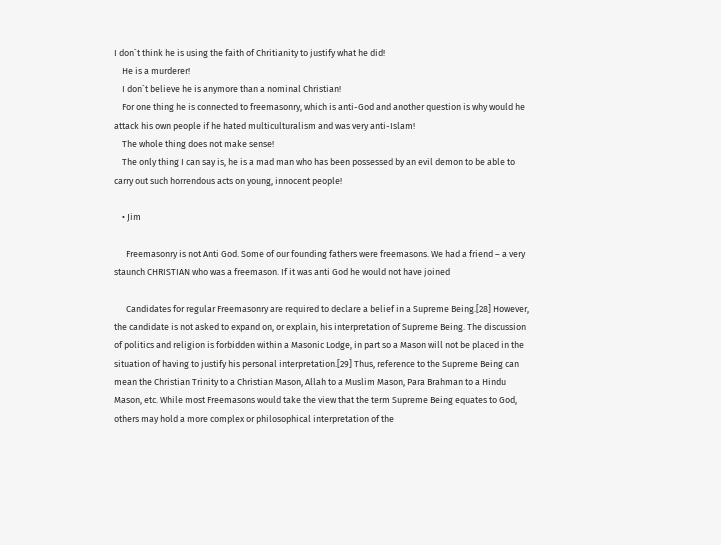I don`t think he is using the faith of Chritianity to justify what he did!
    He is a murderer!
    I don`t believe he is anymore than a nominal Christian!
    For one thing he is connected to freemasonry, which is anti-God and another question is why would he attack his own people if he hated multiculturalism and was very anti-Islam!
    The whole thing does not make sense!
    The only thing I can say is, he is a mad man who has been possessed by an evil demon to be able to carry out such horrendous acts on young, innocent people!

    • Jim

      Freemasonry is not Anti God. Some of our founding fathers were freemasons. We had a friend – a very staunch CHRISTIAN who was a freemason. If it was anti God he would not have joined

      Candidates for regular Freemasonry are required to declare a belief in a Supreme Being.[28] However, the candidate is not asked to expand on, or explain, his interpretation of Supreme Being. The discussion of politics and religion is forbidden within a Masonic Lodge, in part so a Mason will not be placed in the situation of having to justify his personal interpretation.[29] Thus, reference to the Supreme Being can mean the Christian Trinity to a Christian Mason, Allah to a Muslim Mason, Para Brahman to a Hindu Mason, etc. While most Freemasons would take the view that the term Supreme Being equates to God, others may hold a more complex or philosophical interpretation of the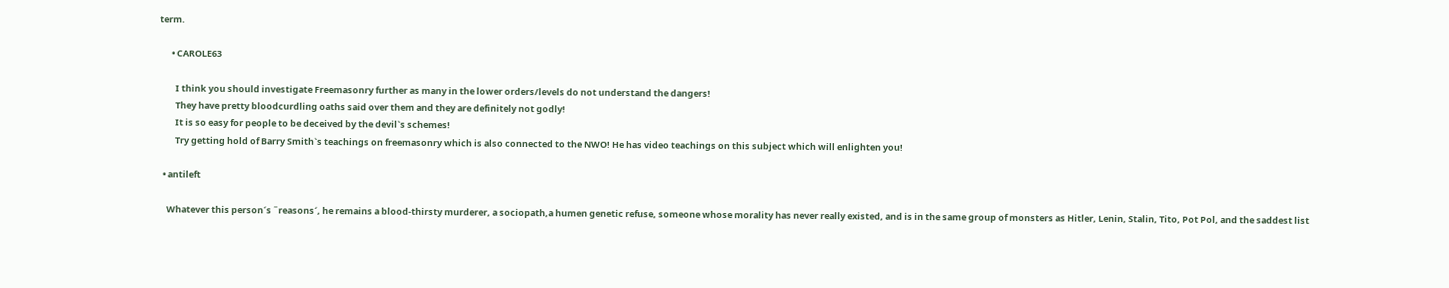term.

      • CAROLE63

        I think you should investigate Freemasonry further as many in the lower orders/levels do not understand the dangers!
        They have pretty bloodcurdling oaths said over them and they are definitely not godly!
        It is so easy for people to be deceived by the devil`s schemes!
        Try getting hold of Barry Smith`s teachings on freemasonry which is also connected to the NWO! He has video teachings on this subject which will enlighten you!

  • antileft

    Whatever this person´s ˝reasons´, he remains a blood-thirsty murderer, a sociopath,a humen genetic refuse, someone whose morality has never really existed, and is in the same group of monsters as Hitler, Lenin, Stalin, Tito, Pot Pol, and the saddest list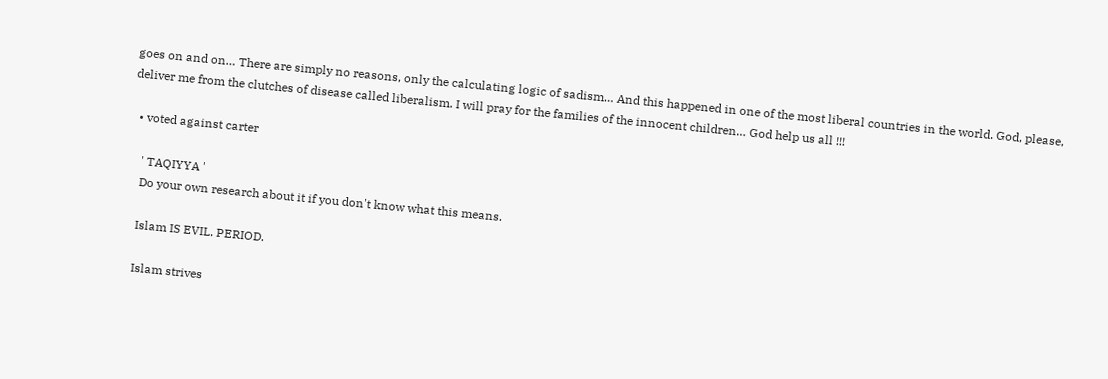goes on and on… There are simply no reasons, only the calculating logic of sadism… And this happened in one of the most liberal countries in the world. God, please, deliver me from the clutches of disease called liberalism. I will pray for the families of the innocent children… God help us all !!!

  • voted against carter

    ' TAQIYYA '
    Do your own research about it if you don't know what this means.

    Islam IS EVIL. PERIOD.

    Islam strives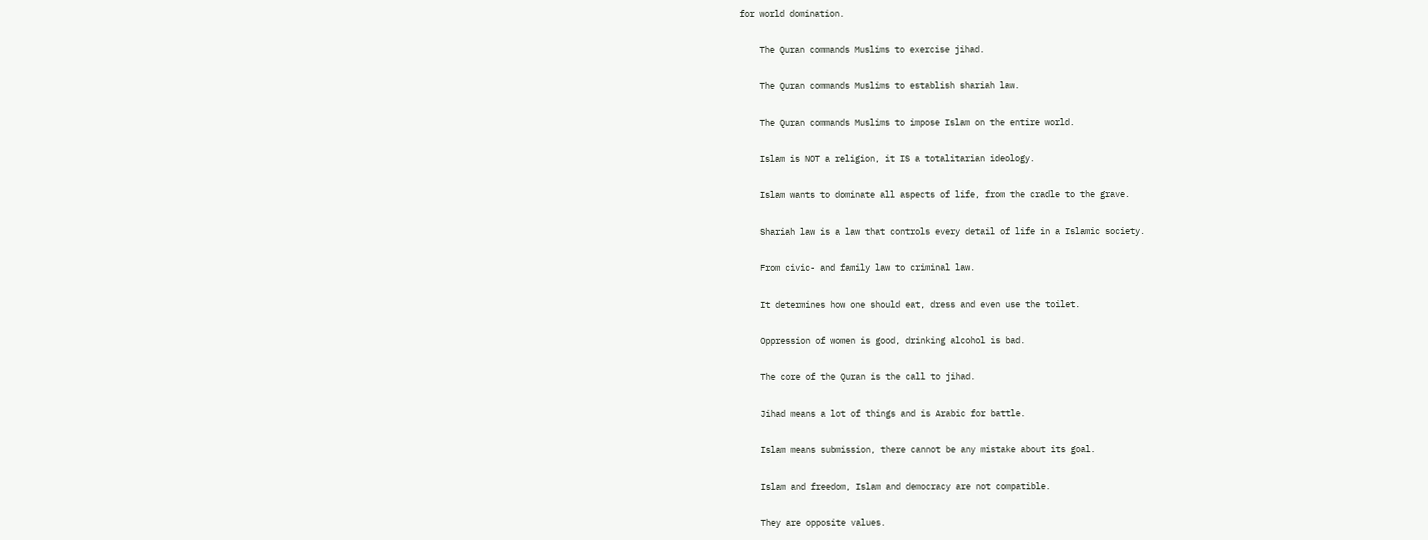for world domination.

    The Quran commands Muslims to exercise jihad.

    The Quran commands Muslims to establish shariah law.

    The Quran commands Muslims to impose Islam on the entire world.

    Islam is NOT a religion, it IS a totalitarian ideology.

    Islam wants to dominate all aspects of life, from the cradle to the grave.

    Shariah law is a law that controls every detail of life in a Islamic society.

    From civic- and family law to criminal law.

    It determines how one should eat, dress and even use the toilet.

    Oppression of women is good, drinking alcohol is bad.

    The core of the Quran is the call to jihad.

    Jihad means a lot of things and is Arabic for battle.

    Islam means submission, there cannot be any mistake about its goal.

    Islam and freedom, Islam and democracy are not compatible.

    They are opposite values.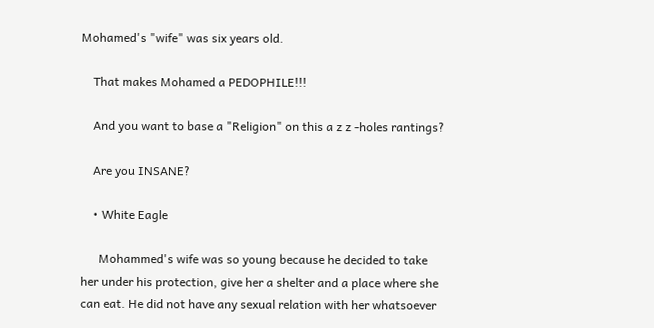Mohamed's "wife" was six years old.

    That makes Mohamed a PEDOPHILE!!!

    And you want to base a "Religion" on this a z z -holes rantings?

    Are you INSANE?

    • White Eagle

      Mohammed's wife was so young because he decided to take her under his protection, give her a shelter and a place where she can eat. He did not have any sexual relation with her whatsoever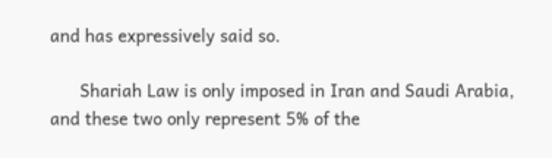and has expressively said so.

      Shariah Law is only imposed in Iran and Saudi Arabia, and these two only represent 5% of the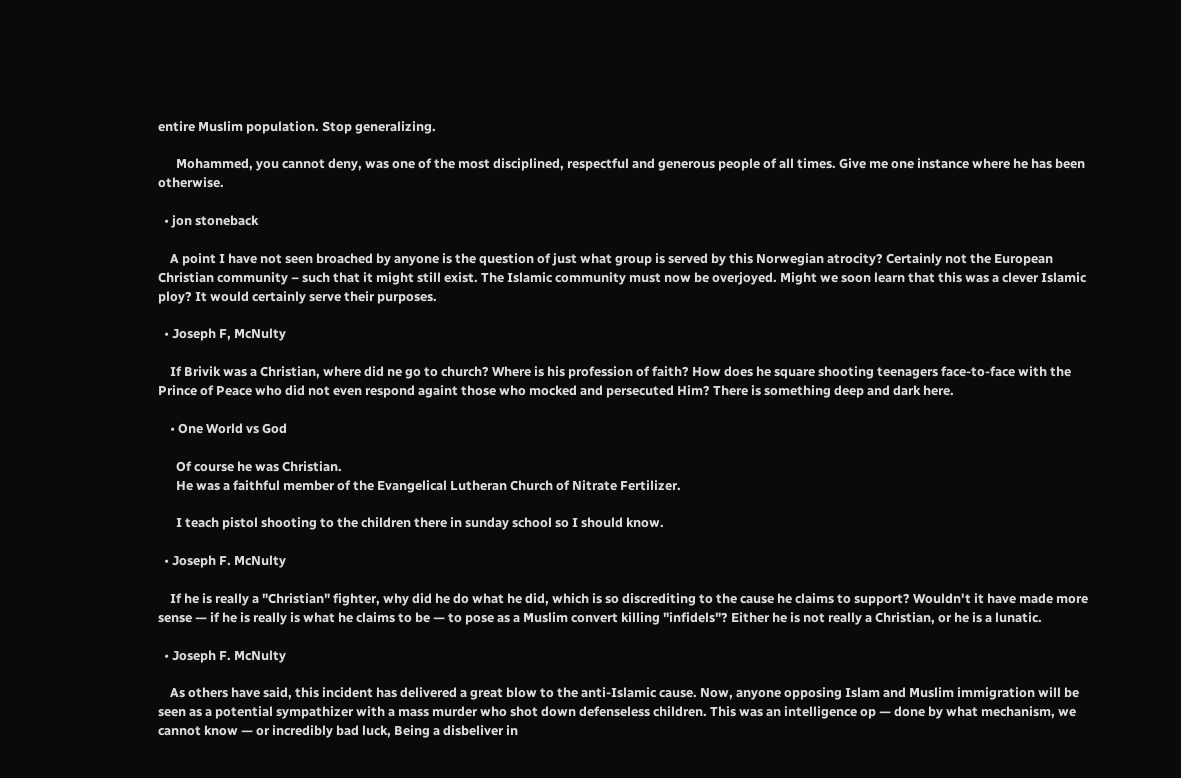entire Muslim population. Stop generalizing.

      Mohammed, you cannot deny, was one of the most disciplined, respectful and generous people of all times. Give me one instance where he has been otherwise.

  • jon stoneback

    A point I have not seen broached by anyone is the question of just what group is served by this Norwegian atrocity? Certainly not the European Christian community – such that it might still exist. The Islamic community must now be overjoyed. Might we soon learn that this was a clever Islamic ploy? It would certainly serve their purposes.

  • Joseph F, McNulty

    If Brivik was a Christian, where did ne go to church? Where is his profession of faith? How does he square shooting teenagers face-to-face with the Prince of Peace who did not even respond againt those who mocked and persecuted Him? There is something deep and dark here.

    • One World vs God

      Of course he was Christian.
      He was a faithful member of the Evangelical Lutheran Church of Nitrate Fertilizer.

      I teach pistol shooting to the children there in sunday school so I should know.

  • Joseph F. McNulty

    If he is really a "Christian" fighter, why did he do what he did, which is so discrediting to the cause he claims to support? Wouldn't it have made more sense — if he is really is what he claims to be — to pose as a Muslim convert killing "infidels"? Either he is not really a Christian, or he is a lunatic.

  • Joseph F. McNulty

    As others have said, this incident has delivered a great blow to the anti-Islamic cause. Now, anyone opposing Islam and Muslim immigration will be seen as a potential sympathizer with a mass murder who shot down defenseless children. This was an intelligence op — done by what mechanism, we cannot know — or incredibly bad luck, Being a disbeliver in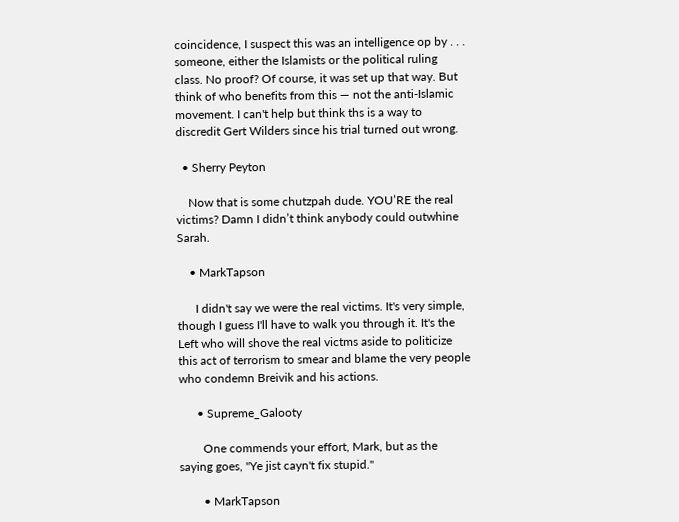coincidence, I suspect this was an intelligence op by . . . someone, either the Islamists or the political ruling class. No proof? Of course, it was set up that way. But think of who benefits from this — not the anti-Islamic movement. I can't help but think ths is a way to discredit Gert Wilders since his trial turned out wrong.

  • Sherry Peyton

    Now that is some chutzpah dude. YOU’RE the real victims? Damn I didn’t think anybody could outwhine Sarah.

    • MarkTapson

      I didn't say we were the real victims. It's very simple, though I guess I'll have to walk you through it. It's the Left who will shove the real victms aside to politicize this act of terrorism to smear and blame the very people who condemn Breivik and his actions.

      • Supreme_Galooty

        One commends your effort, Mark, but as the saying goes, "Ye jist cayn't fix stupid."

        • MarkTapson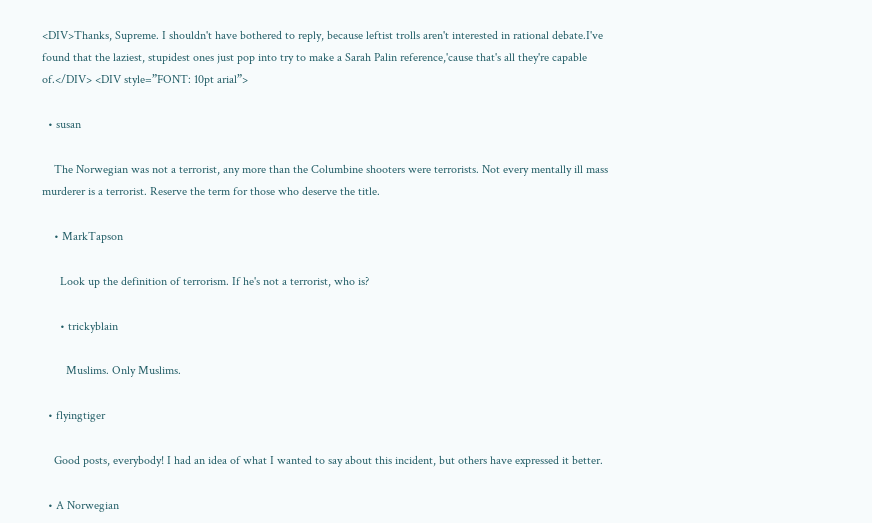<DIV>Thanks, Supreme. I shouldn't have bothered to reply, because leftist trolls aren't interested in rational debate.I've found that the laziest, stupidest ones just pop into try to make a Sarah Palin reference,'cause that's all they're capable of.</DIV> <DIV style=”FONT: 10pt arial”>

  • susan

    The Norwegian was not a terrorist, any more than the Columbine shooters were terrorists. Not every mentally ill mass murderer is a terrorist. Reserve the term for those who deserve the title.

    • MarkTapson

      Look up the definition of terrorism. If he's not a terrorist, who is?

      • trickyblain

        Muslims. Only Muslims.

  • flyingtiger

    Good posts, everybody! I had an idea of what I wanted to say about this incident, but others have expressed it better.

  • A Norwegian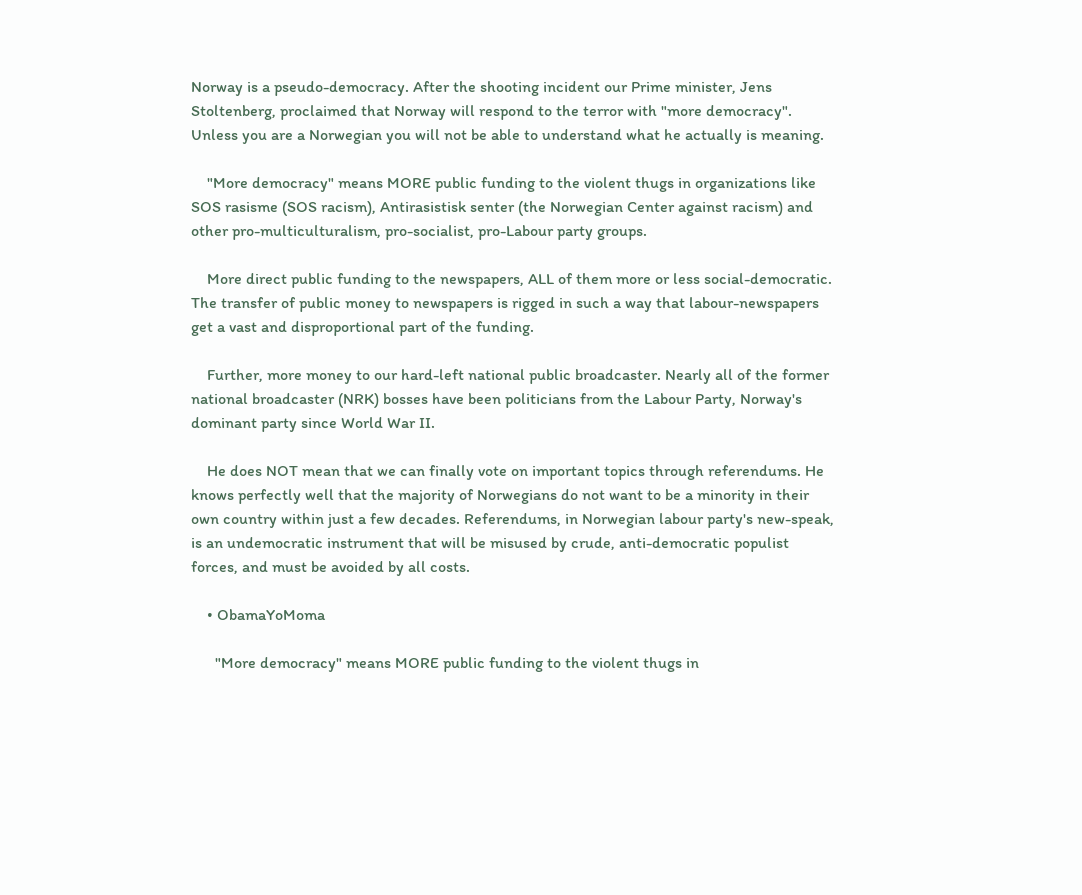Norway is a pseudo-democracy. After the shooting incident our Prime minister, Jens Stoltenberg, proclaimed that Norway will respond to the terror with "more democracy". Unless you are a Norwegian you will not be able to understand what he actually is meaning.

    "More democracy" means MORE public funding to the violent thugs in organizations like SOS rasisme (SOS racism), Antirasistisk senter (the Norwegian Center against racism) and other pro-multiculturalism, pro-socialist, pro-Labour party groups.

    More direct public funding to the newspapers, ALL of them more or less social-democratic. The transfer of public money to newspapers is rigged in such a way that labour-newspapers get a vast and disproportional part of the funding.

    Further, more money to our hard-left national public broadcaster. Nearly all of the former national broadcaster (NRK) bosses have been politicians from the Labour Party, Norway's dominant party since World War II.

    He does NOT mean that we can finally vote on important topics through referendums. He knows perfectly well that the majority of Norwegians do not want to be a minority in their own country within just a few decades. Referendums, in Norwegian labour party's new-speak, is an undemocratic instrument that will be misused by crude, anti-democratic populist forces, and must be avoided by all costs.

    • ObamaYoMoma

      "More democracy" means MORE public funding to the violent thugs in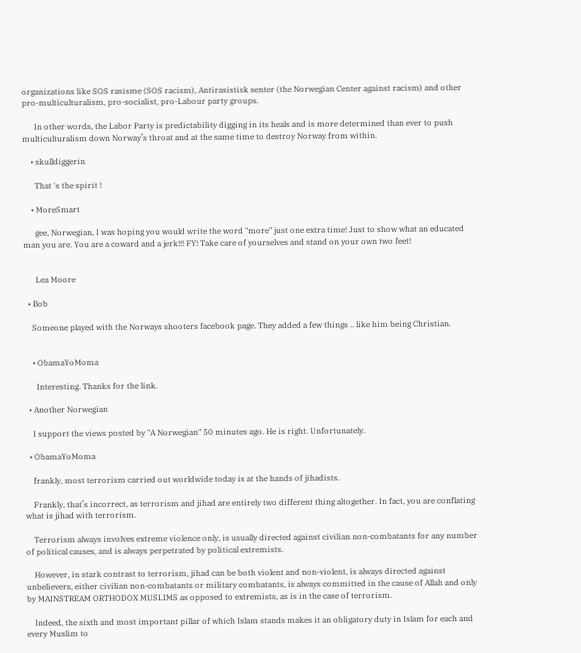organizations like SOS rasisme (SOS racism), Antirasistisk senter (the Norwegian Center against racism) and other pro-multiculturalism, pro-socialist, pro-Labour party groups.

      In other words, the Labor Party is predictability digging in its heals and is more determined than ever to push multiculturalism down Norway’s throat and at the same time to destroy Norway from within.

    • skulldiggerin

      That 's the spirit !

    • MoreSmart

      gee, Norwegian, I was hoping you would write the word "more" just one extra time! Just to show what an educated man you are. You are a coward and a jerk!!! FY! Take care of yourselves and stand on your own two feet!


      Lea Moore

  • Bob

    Someone played with the Norways shooters facebook page. They added a few things .. like him being Christian.


    • ObamaYoMoma

      Interesting. Thanks for the link.

  • Another Norwegian

    I support the views posted by "A Norwegian" 50 minutes ago. He is right. Unfortunately.

  • ObamaYoMoma

    frankly, most terrorism carried out worldwide today is at the hands of jihadists.

    Frankly, that’s incorrect, as terrorism and jihad are entirely two different thing altogether. In fact, you are conflating what is jihad with terrorism.

    Terrorism always involves extreme violence only, is usually directed against civilian non-combatants for any number of political causes, and is always perpetrated by political extremists.

    However, in stark contrast to terrorism, jihad can be both violent and non-violent, is always directed against unbelievers, either civilian non-combatants or military combatants, is always committed in the cause of Allah and only by MAINSTREAM ORTHODOX MUSLIMS as opposed to extremists, as is in the case of terrorism.

    Indeed, the sixth and most important pillar of which Islam stands makes it an obligatory duty in Islam for each and every Muslim to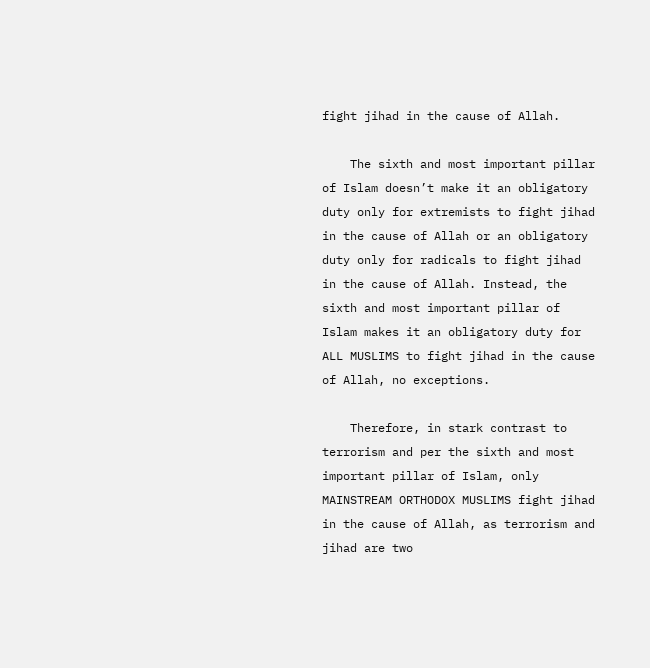fight jihad in the cause of Allah.

    The sixth and most important pillar of Islam doesn’t make it an obligatory duty only for extremists to fight jihad in the cause of Allah or an obligatory duty only for radicals to fight jihad in the cause of Allah. Instead, the sixth and most important pillar of Islam makes it an obligatory duty for ALL MUSLIMS to fight jihad in the cause of Allah, no exceptions.

    Therefore, in stark contrast to terrorism and per the sixth and most important pillar of Islam, only MAINSTREAM ORTHODOX MUSLIMS fight jihad in the cause of Allah, as terrorism and jihad are two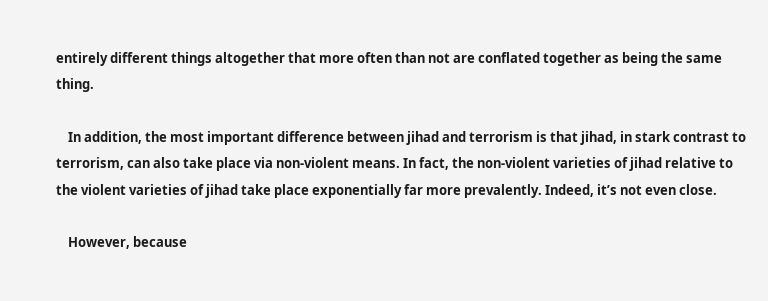entirely different things altogether that more often than not are conflated together as being the same thing.

    In addition, the most important difference between jihad and terrorism is that jihad, in stark contrast to terrorism, can also take place via non-violent means. In fact, the non-violent varieties of jihad relative to the violent varieties of jihad take place exponentially far more prevalently. Indeed, it’s not even close.

    However, because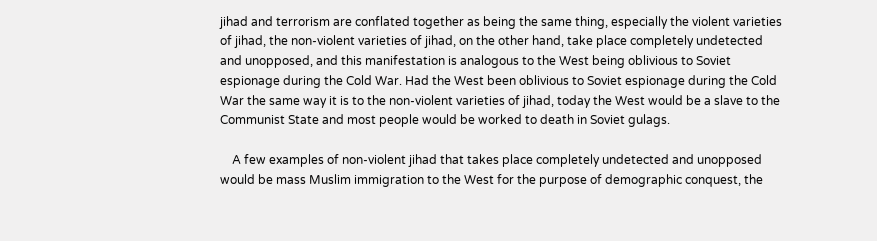jihad and terrorism are conflated together as being the same thing, especially the violent varieties of jihad, the non-violent varieties of jihad, on the other hand, take place completely undetected and unopposed, and this manifestation is analogous to the West being oblivious to Soviet espionage during the Cold War. Had the West been oblivious to Soviet espionage during the Cold War the same way it is to the non-violent varieties of jihad, today the West would be a slave to the Communist State and most people would be worked to death in Soviet gulags.

    A few examples of non-violent jihad that takes place completely undetected and unopposed would be mass Muslim immigration to the West for the purpose of demographic conquest, the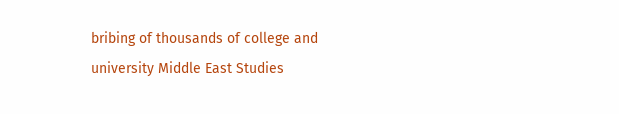bribing of thousands of college and university Middle East Studies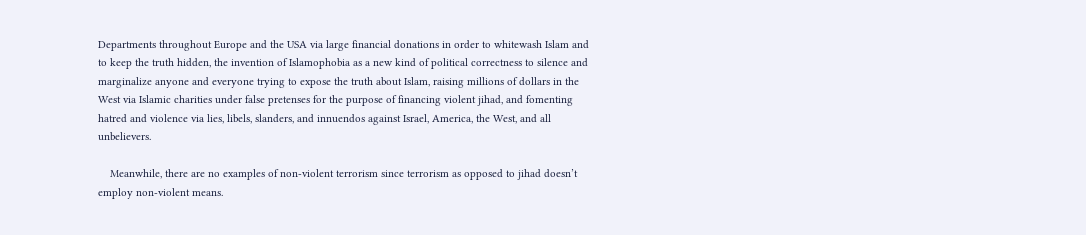Departments throughout Europe and the USA via large financial donations in order to whitewash Islam and to keep the truth hidden, the invention of Islamophobia as a new kind of political correctness to silence and marginalize anyone and everyone trying to expose the truth about Islam, raising millions of dollars in the West via Islamic charities under false pretenses for the purpose of financing violent jihad, and fomenting hatred and violence via lies, libels, slanders, and innuendos against Israel, America, the West, and all unbelievers.

    Meanwhile, there are no examples of non-violent terrorism since terrorism as opposed to jihad doesn’t employ non-violent means.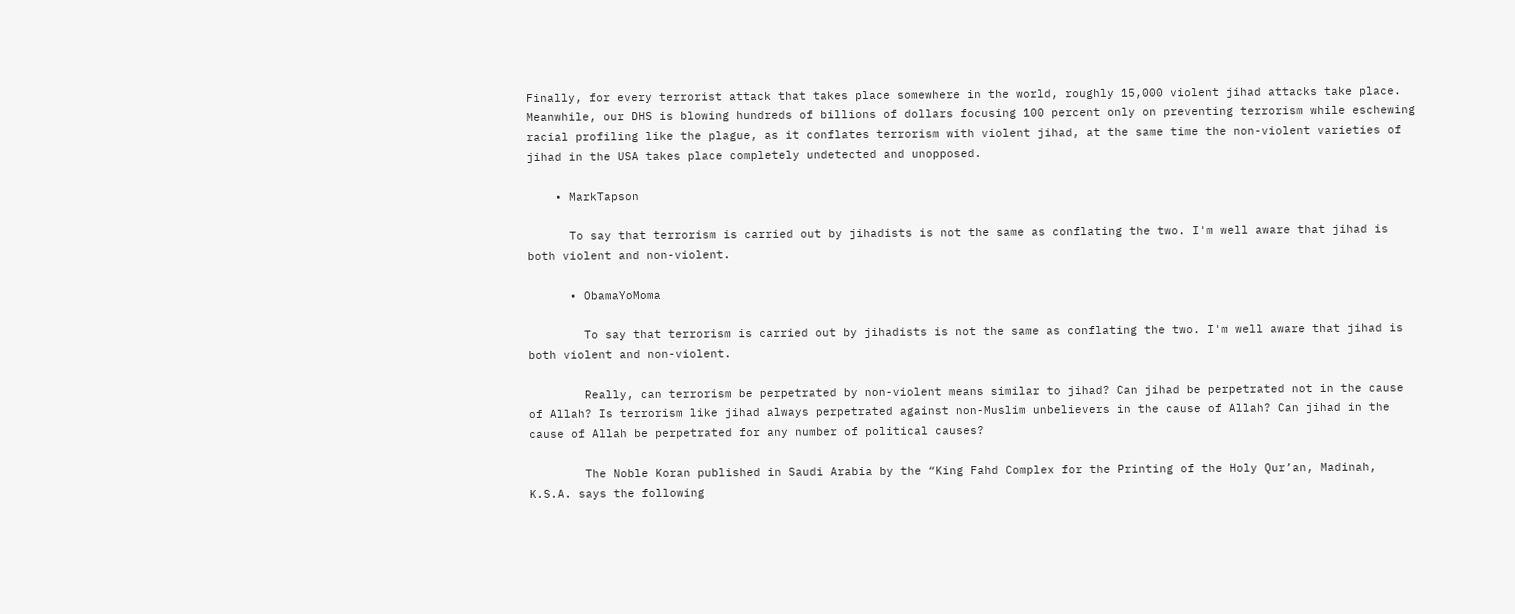Finally, for every terrorist attack that takes place somewhere in the world, roughly 15,000 violent jihad attacks take place. Meanwhile, our DHS is blowing hundreds of billions of dollars focusing 100 percent only on preventing terrorism while eschewing racial profiling like the plague, as it conflates terrorism with violent jihad, at the same time the non-violent varieties of jihad in the USA takes place completely undetected and unopposed.

    • MarkTapson

      To say that terrorism is carried out by jihadists is not the same as conflating the two. I'm well aware that jihad is both violent and non-violent.

      • ObamaYoMoma

        To say that terrorism is carried out by jihadists is not the same as conflating the two. I'm well aware that jihad is both violent and non-violent.

        Really, can terrorism be perpetrated by non-violent means similar to jihad? Can jihad be perpetrated not in the cause of Allah? Is terrorism like jihad always perpetrated against non-Muslim unbelievers in the cause of Allah? Can jihad in the cause of Allah be perpetrated for any number of political causes?

        The Noble Koran published in Saudi Arabia by the “King Fahd Complex for the Printing of the Holy Qur’an, Madinah, K.S.A. says the following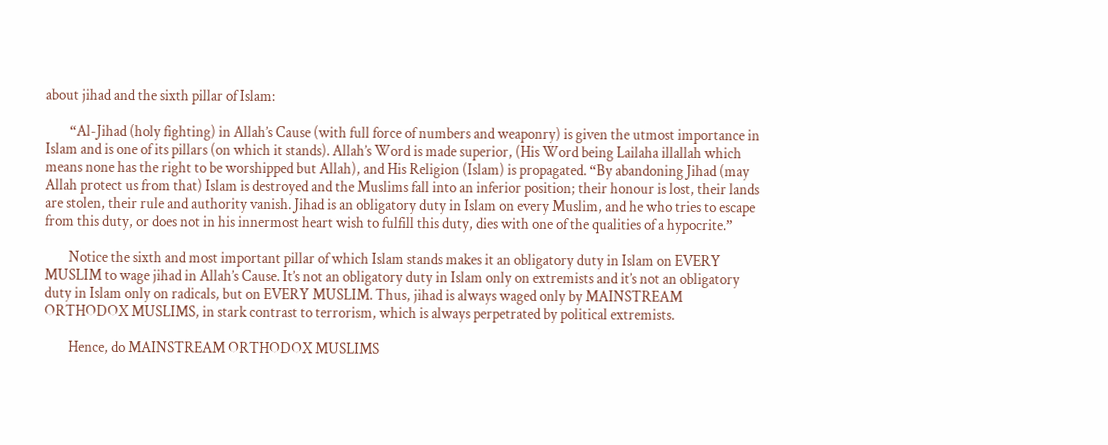about jihad and the sixth pillar of Islam:

        “Al-Jihad (holy fighting) in Allah’s Cause (with full force of numbers and weaponry) is given the utmost importance in Islam and is one of its pillars (on which it stands). Allah’s Word is made superior, (His Word being Lailaha illallah which means none has the right to be worshipped but Allah), and His Religion (Islam) is propagated. “By abandoning Jihad (may Allah protect us from that) Islam is destroyed and the Muslims fall into an inferior position; their honour is lost, their lands are stolen, their rule and authority vanish. Jihad is an obligatory duty in Islam on every Muslim, and he who tries to escape from this duty, or does not in his innermost heart wish to fulfill this duty, dies with one of the qualities of a hypocrite.”

        Notice the sixth and most important pillar of which Islam stands makes it an obligatory duty in Islam on EVERY MUSLIM to wage jihad in Allah’s Cause. It’s not an obligatory duty in Islam only on extremists and it’s not an obligatory duty in Islam only on radicals, but on EVERY MUSLIM. Thus, jihad is always waged only by MAINSTREAM ORTHODOX MUSLIMS, in stark contrast to terrorism, which is always perpetrated by political extremists.

        Hence, do MAINSTREAM ORTHODOX MUSLIMS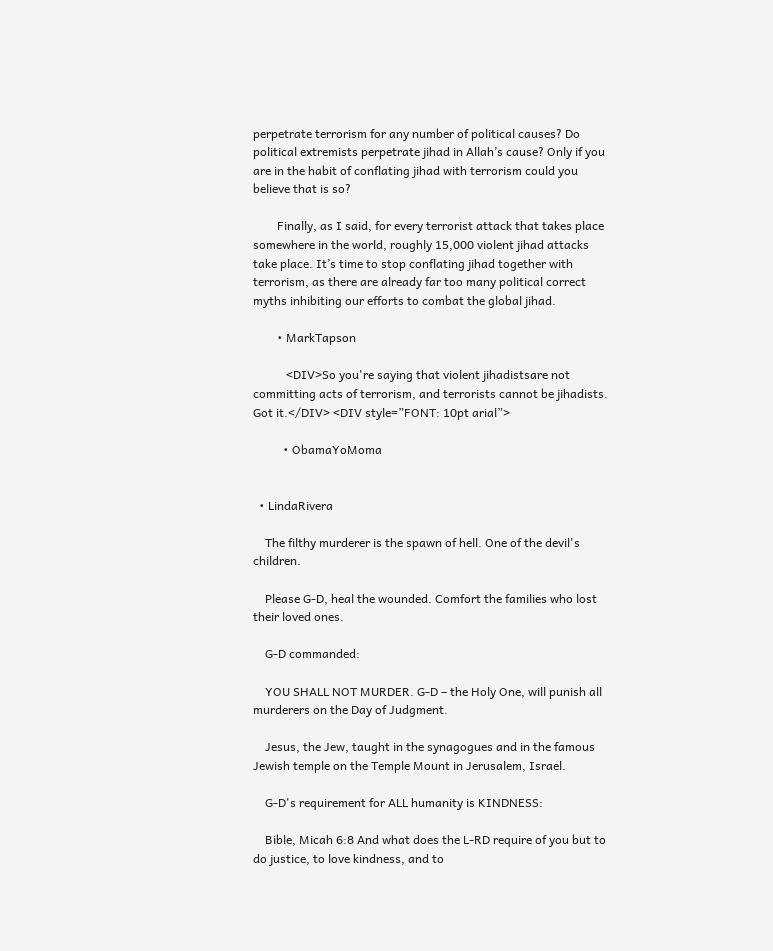perpetrate terrorism for any number of political causes? Do political extremists perpetrate jihad in Allah’s cause? Only if you are in the habit of conflating jihad with terrorism could you believe that is so?

        Finally, as I said, for every terrorist attack that takes place somewhere in the world, roughly 15,000 violent jihad attacks take place. It’s time to stop conflating jihad together with terrorism, as there are already far too many political correct myths inhibiting our efforts to combat the global jihad.

        • MarkTapson

           <DIV>So you're saying that violent jihadistsare not committing acts of terrorism, and terrorists cannot be jihadists. Got it.</DIV> <DIV style=”FONT: 10pt arial”>

          • ObamaYoMoma


  • LindaRivera

    The filthy murderer is the spawn of hell. One of the devil's children.

    Please G-D, heal the wounded. Comfort the families who lost their loved ones.

    G-D commanded:

    YOU SHALL NOT MURDER. G-D – the Holy One, will punish all murderers on the Day of Judgment.

    Jesus, the Jew, taught in the synagogues and in the famous Jewish temple on the Temple Mount in Jerusalem, Israel.

    G-D's requirement for ALL humanity is KINDNESS:

    Bible, Micah 6:8 And what does the L-RD require of you but to do justice, to love kindness, and to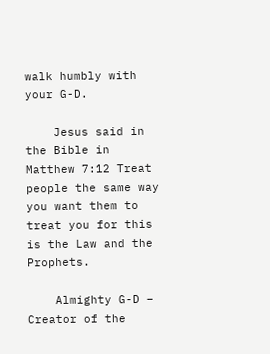walk humbly with your G-D.

    Jesus said in the Bible in Matthew 7:12 Treat people the same way you want them to treat you for this is the Law and the Prophets.

    Almighty G-D – Creator of the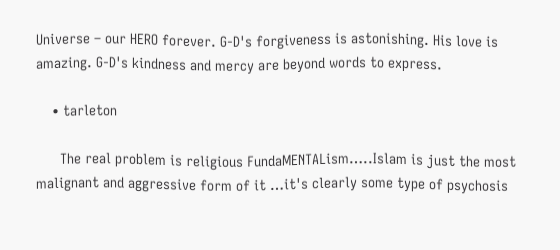Universe – our HERO forever. G-D's forgiveness is astonishing. His love is amazing. G-D's kindness and mercy are beyond words to express.

    • tarleton

      The real problem is religious FundaMENTALism…..Islam is just the most malignant and aggressive form of it …it's clearly some type of psychosis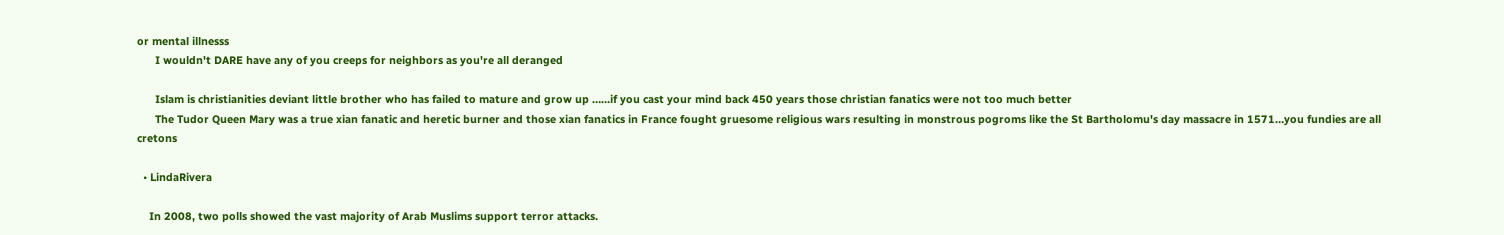or mental illnesss
      I wouldn't DARE have any of you creeps for neighbors as you're all deranged

      Islam is christianities deviant little brother who has failed to mature and grow up ……if you cast your mind back 450 years those christian fanatics were not too much better
      The Tudor Queen Mary was a true xian fanatic and heretic burner and those xian fanatics in France fought gruesome religious wars resulting in monstrous pogroms like the St Bartholomu's day massacre in 1571…you fundies are all cretons

  • LindaRivera

    In 2008, two polls showed the vast majority of Arab Muslims support terror attacks.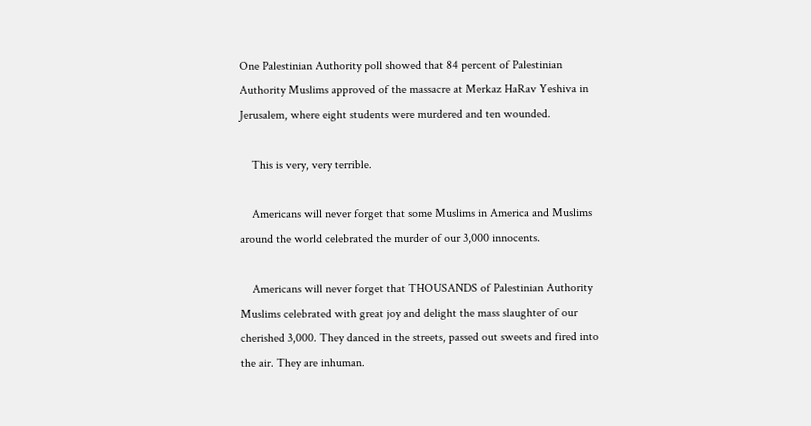One Palestinian Authority poll showed that 84 percent of Palestinian Authority Muslims approved of the massacre at Merkaz HaRav Yeshiva in Jerusalem, where eight students were murdered and ten wounded.

    This is very, very terrible.

    Americans will never forget that some Muslims in America and Muslims around the world celebrated the murder of our 3,000 innocents.

    Americans will never forget that THOUSANDS of Palestinian Authority Muslims celebrated with great joy and delight the mass slaughter of our cherished 3,000. They danced in the streets, passed out sweets and fired into the air. They are inhuman.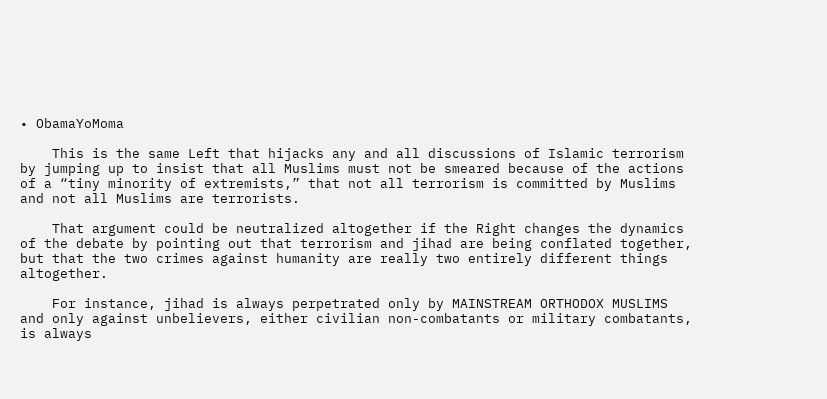• ObamaYoMoma

    This is the same Left that hijacks any and all discussions of Islamic terrorism by jumping up to insist that all Muslims must not be smeared because of the actions of a “tiny minority of extremists,” that not all terrorism is committed by Muslims and not all Muslims are terrorists.

    That argument could be neutralized altogether if the Right changes the dynamics of the debate by pointing out that terrorism and jihad are being conflated together, but that the two crimes against humanity are really two entirely different things altogether.

    For instance, jihad is always perpetrated only by MAINSTREAM ORTHODOX MUSLIMS and only against unbelievers, either civilian non-combatants or military combatants, is always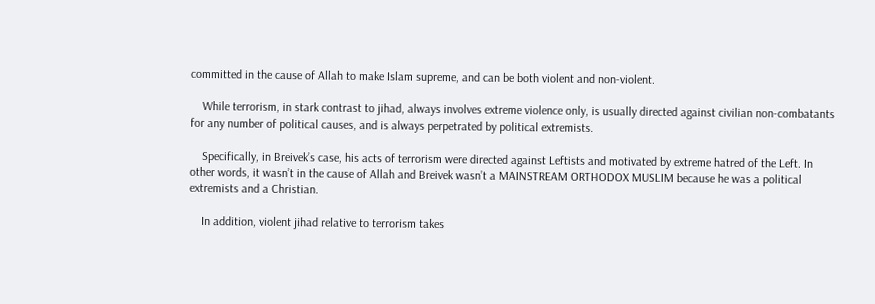committed in the cause of Allah to make Islam supreme, and can be both violent and non-violent.

    While terrorism, in stark contrast to jihad, always involves extreme violence only, is usually directed against civilian non-combatants for any number of political causes, and is always perpetrated by political extremists.

    Specifically, in Breivek’s case, his acts of terrorism were directed against Leftists and motivated by extreme hatred of the Left. In other words, it wasn’t in the cause of Allah and Breivek wasn’t a MAINSTREAM ORTHODOX MUSLIM because he was a political extremists and a Christian.

    In addition, violent jihad relative to terrorism takes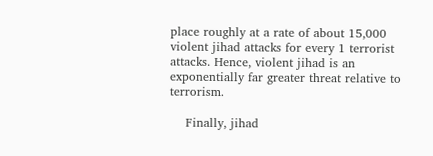place roughly at a rate of about 15,000 violent jihad attacks for every 1 terrorist attacks. Hence, violent jihad is an exponentially far greater threat relative to terrorism.

    Finally, jihad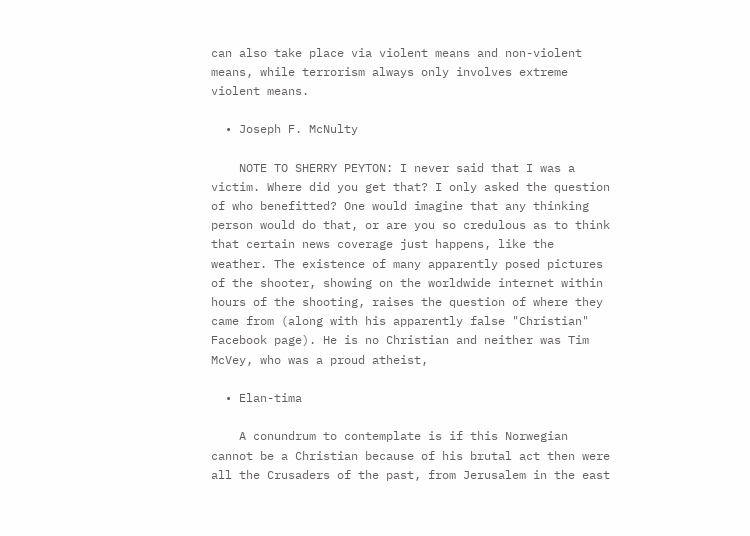can also take place via violent means and non-violent means, while terrorism always only involves extreme violent means.

  • Joseph F. McNulty

    NOTE TO SHERRY PEYTON: I never said that I was a victim. Where did you get that? I only asked the question of who benefitted? One would imagine that any thinking person would do that, or are you so credulous as to think that certain news coverage just happens, like the weather. The existence of many apparently posed pictures of the shooter, showing on the worldwide internet within hours of the shooting, raises the question of where they came from (along with his apparently false "Christian" Facebook page). He is no Christian and neither was Tim McVey, who was a proud atheist,

  • Elan-tima

    A conundrum to contemplate is if this Norwegian cannot be a Christian because of his brutal act then were all the Crusaders of the past, from Jerusalem in the east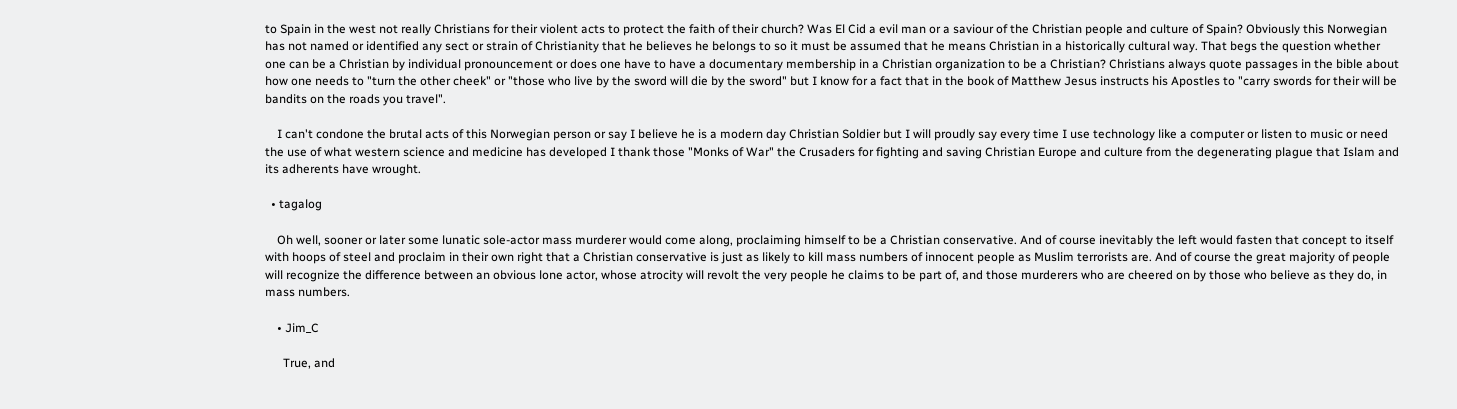to Spain in the west not really Christians for their violent acts to protect the faith of their church? Was El Cid a evil man or a saviour of the Christian people and culture of Spain? Obviously this Norwegian has not named or identified any sect or strain of Christianity that he believes he belongs to so it must be assumed that he means Christian in a historically cultural way. That begs the question whether one can be a Christian by individual pronouncement or does one have to have a documentary membership in a Christian organization to be a Christian? Christians always quote passages in the bible about how one needs to "turn the other cheek" or "those who live by the sword will die by the sword" but I know for a fact that in the book of Matthew Jesus instructs his Apostles to "carry swords for their will be bandits on the roads you travel".

    I can't condone the brutal acts of this Norwegian person or say I believe he is a modern day Christian Soldier but I will proudly say every time I use technology like a computer or listen to music or need the use of what western science and medicine has developed I thank those "Monks of War" the Crusaders for fighting and saving Christian Europe and culture from the degenerating plague that Islam and its adherents have wrought.

  • tagalog

    Oh well, sooner or later some lunatic sole-actor mass murderer would come along, proclaiming himself to be a Christian conservative. And of course inevitably the left would fasten that concept to itself with hoops of steel and proclaim in their own right that a Christian conservative is just as likely to kill mass numbers of innocent people as Muslim terrorists are. And of course the great majority of people will recognize the difference between an obvious lone actor, whose atrocity will revolt the very people he claims to be part of, and those murderers who are cheered on by those who believe as they do, in mass numbers.

    • Jim_C

      True, and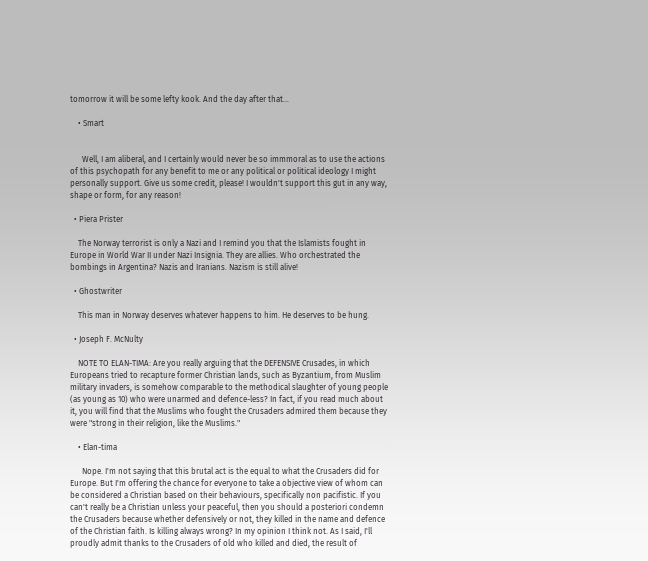tomorrow it will be some lefty kook. And the day after that…

    • Smart


      Well, I am aliberal, and I certainly would never be so immmoral as to use the actions of this psychopath for any benefit to me or any political or political ideology I might personally support. Give us some credit, please! I wouldn't support this gut in any way, shape or form, for any reason!

  • Piera Prister

    The Norway terrorist is only a Nazi and I remind you that the Islamists fought in Europe in World War II under Nazi Insignia. They are allies. Who orchestrated the bombings in Argentina? Nazis and Iranians. Nazism is still alive!

  • Ghostwriter

    This man in Norway deserves whatever happens to him. He deserves to be hung.

  • Joseph F. McNulty

    NOTE TO ELAN-TIMA: Are you really arguing that the DEFENSIVE Crusades, in which Europeans tried to recapture former Christian lands, such as Byzantium, from Muslim military invaders, is somehow comparable to the methodical slaughter of young people (as young as 10) who were unarmed and defence-less? In fact, if you read much about it, you will find that the Muslims who fought the Crusaders admired them because they were "strong in their religion, like the Muslims."

    • Elan-tima

      Nope. I'm not saying that this brutal act is the equal to what the Crusaders did for Europe. But I'm offering the chance for everyone to take a objective view of whom can be considered a Christian based on their behaviours, specifically non pacifistic. If you can't really be a Christian unless your peaceful, then you should a posteriori condemn the Crusaders because whether defensively or not, they killed in the name and defence of the Christian faith. Is killing always wrong? In my opinion I think not. As I said, I'll proudly admit thanks to the Crusaders of old who killed and died, the result of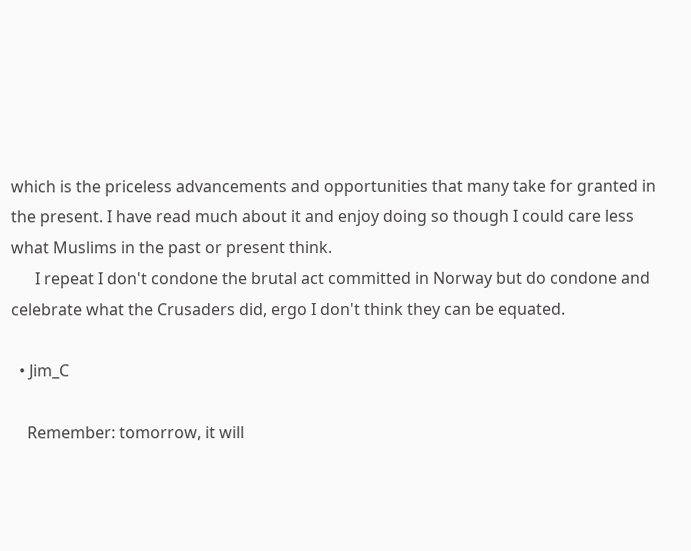which is the priceless advancements and opportunities that many take for granted in the present. I have read much about it and enjoy doing so though I could care less what Muslims in the past or present think.
      I repeat I don't condone the brutal act committed in Norway but do condone and celebrate what the Crusaders did, ergo I don't think they can be equated.

  • Jim_C

    Remember: tomorrow, it will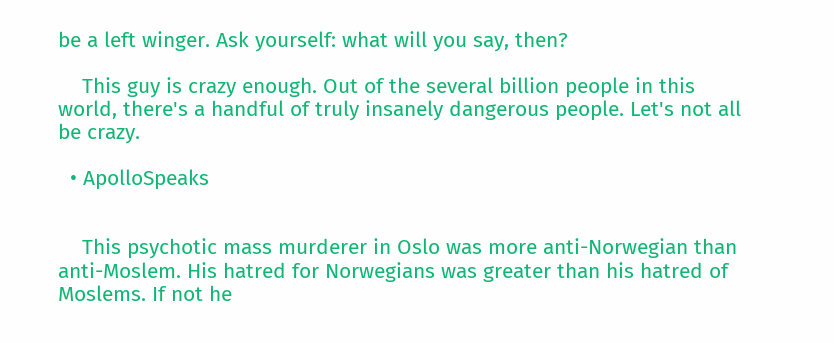be a left winger. Ask yourself: what will you say, then?

    This guy is crazy enough. Out of the several billion people in this world, there's a handful of truly insanely dangerous people. Let's not all be crazy.

  • ApolloSpeaks


    This psychotic mass murderer in Oslo was more anti-Norwegian than anti-Moslem. His hatred for Norwegians was greater than his hatred of Moslems. If not he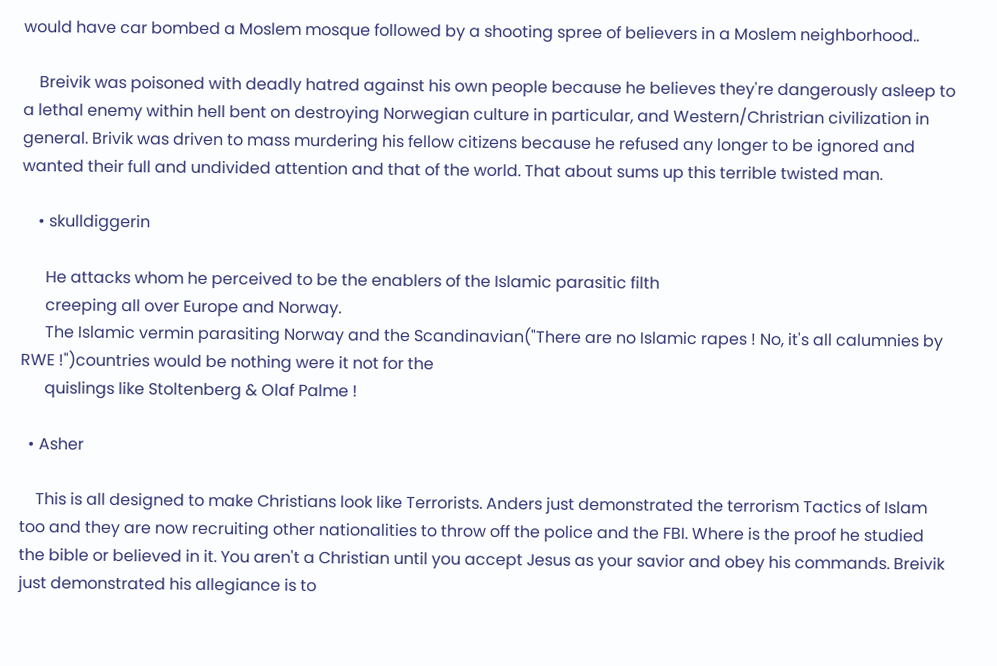would have car bombed a Moslem mosque followed by a shooting spree of believers in a Moslem neighborhood..

    Breivik was poisoned with deadly hatred against his own people because he believes they're dangerously asleep to a lethal enemy within hell bent on destroying Norwegian culture in particular, and Western/Christrian civilization in general. Brivik was driven to mass murdering his fellow citizens because he refused any longer to be ignored and wanted their full and undivided attention and that of the world. That about sums up this terrible twisted man.

    • skulldiggerin

      He attacks whom he perceived to be the enablers of the Islamic parasitic filth
      creeping all over Europe and Norway.
      The Islamic vermin parasiting Norway and the Scandinavian("There are no Islamic rapes ! No, it's all calumnies by RWE !")countries would be nothing were it not for the
      quislings like Stoltenberg & Olaf Palme !

  • Asher

    This is all designed to make Christians look like Terrorists. Anders just demonstrated the terrorism Tactics of Islam too and they are now recruiting other nationalities to throw off the police and the FBI. Where is the proof he studied the bible or believed in it. You aren't a Christian until you accept Jesus as your savior and obey his commands. Breivik just demonstrated his allegiance is to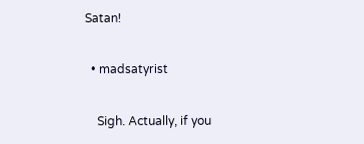Satan!

  • madsatyrist

    Sigh. Actually, if you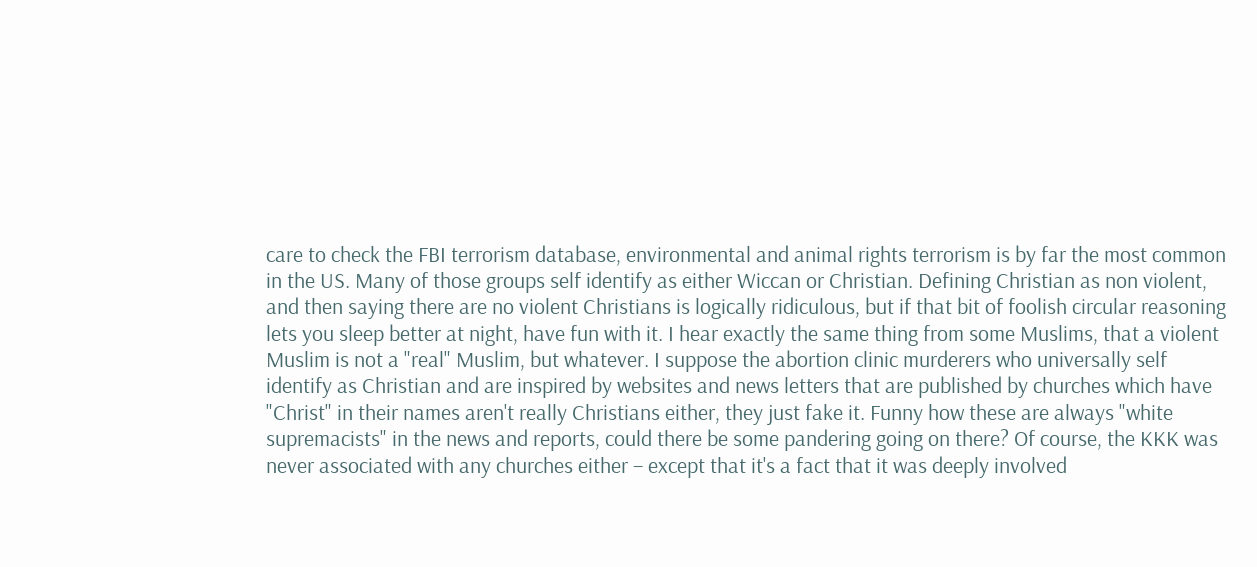care to check the FBI terrorism database, environmental and animal rights terrorism is by far the most common in the US. Many of those groups self identify as either Wiccan or Christian. Defining Christian as non violent, and then saying there are no violent Christians is logically ridiculous, but if that bit of foolish circular reasoning lets you sleep better at night, have fun with it. I hear exactly the same thing from some Muslims, that a violent Muslim is not a "real" Muslim, but whatever. I suppose the abortion clinic murderers who universally self identify as Christian and are inspired by websites and news letters that are published by churches which have "Christ" in their names aren't really Christians either, they just fake it. Funny how these are always "white supremacists" in the news and reports, could there be some pandering going on there? Of course, the KKK was never associated with any churches either – except that it's a fact that it was deeply involved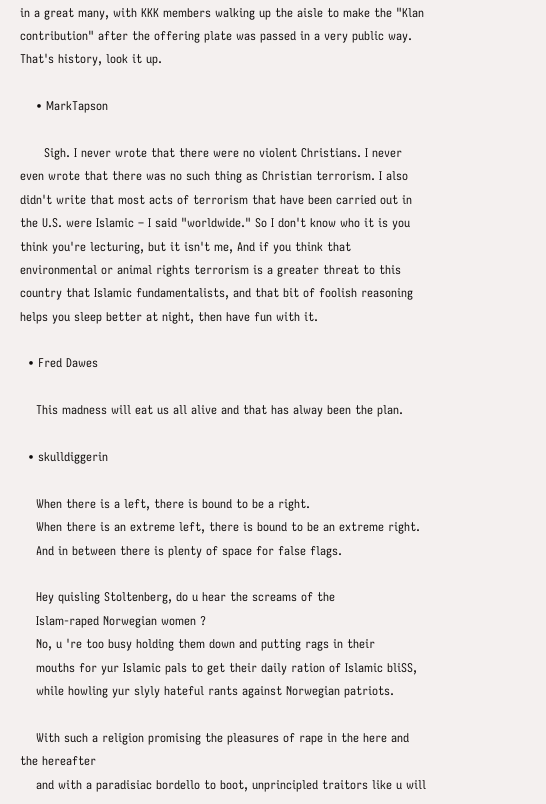in a great many, with KKK members walking up the aisle to make the "Klan contribution" after the offering plate was passed in a very public way. That's history, look it up.

    • MarkTapson

      Sigh. I never wrote that there were no violent Christians. I never even wrote that there was no such thing as Christian terrorism. I also didn't write that most acts of terrorism that have been carried out in the U.S. were Islamic – I said "worldwide." So I don't know who it is you think you're lecturing, but it isn't me, And if you think that environmental or animal rights terrorism is a greater threat to this country that Islamic fundamentalists, and that bit of foolish reasoning helps you sleep better at night, then have fun with it.

  • Fred Dawes

    This madness will eat us all alive and that has alway been the plan.

  • skulldiggerin

    When there is a left, there is bound to be a right.
    When there is an extreme left, there is bound to be an extreme right.
    And in between there is plenty of space for false flags.

    Hey quisling Stoltenberg, do u hear the screams of the
    Islam-raped Norwegian women ?
    No, u 're too busy holding them down and putting rags in their
    mouths for yur Islamic pals to get their daily ration of Islamic bliSS,
    while howling yur slyly hateful rants against Norwegian patriots.

    With such a religion promising the pleasures of rape in the here and the hereafter
    and with a paradisiac bordello to boot, unprincipled traitors like u will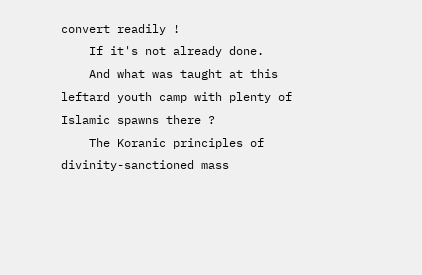convert readily !
    If it's not already done.
    And what was taught at this leftard youth camp with plenty of Islamic spawns there ?
    The Koranic principles of divinity-sanctioned mass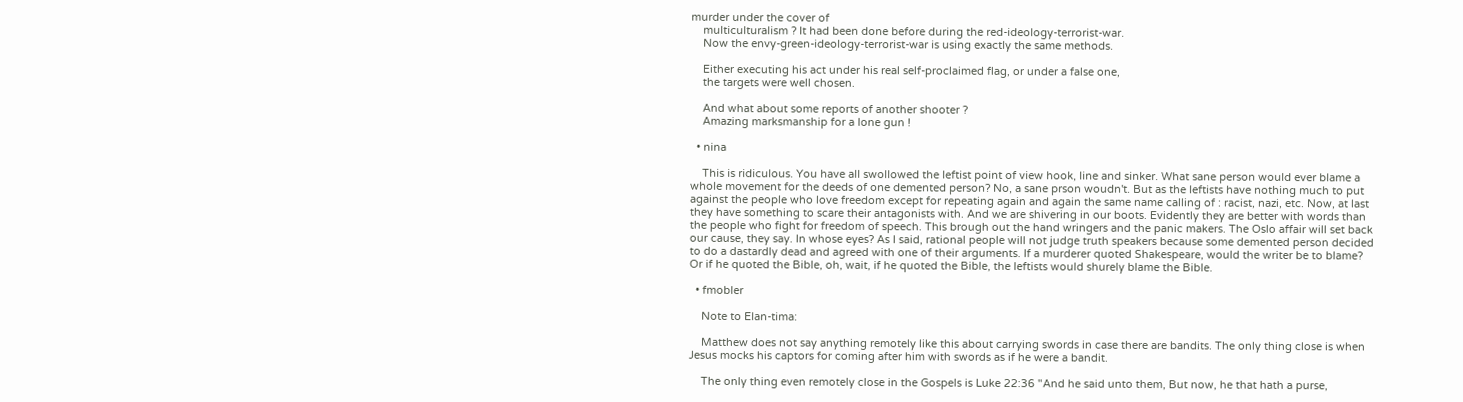murder under the cover of
    multiculturalism ? It had been done before during the red-ideology-terrorist-war.
    Now the envy-green-ideology-terrorist-war is using exactly the same methods.

    Either executing his act under his real self-proclaimed flag, or under a false one,
    the targets were well chosen.

    And what about some reports of another shooter ?
    Amazing marksmanship for a lone gun !

  • nina

    This is ridiculous. You have all swollowed the leftist point of view hook, line and sinker. What sane person would ever blame a whole movement for the deeds of one demented person? No, a sane prson woudn't. But as the leftists have nothing much to put against the people who love freedom except for repeating again and again the same name calling of : racist, nazi, etc. Now, at last they have something to scare their antagonists with. And we are shivering in our boots. Evidently they are better with words than the people who fight for freedom of speech. This brough out the hand wringers and the panic makers. The Oslo affair will set back our cause, they say. In whose eyes? As I said, rational people will not judge truth speakers because some demented person decided to do a dastardly dead and agreed with one of their arguments. If a murderer quoted Shakespeare, would the writer be to blame? Or if he quoted the Bible, oh, wait, if he quoted the Bible, the leftists would shurely blame the Bible.

  • fmobler

    Note to Elan-tima:

    Matthew does not say anything remotely like this about carrying swords in case there are bandits. The only thing close is when Jesus mocks his captors for coming after him with swords as if he were a bandit.

    The only thing even remotely close in the Gospels is Luke 22:36 "And he said unto them, But now, he that hath a purse,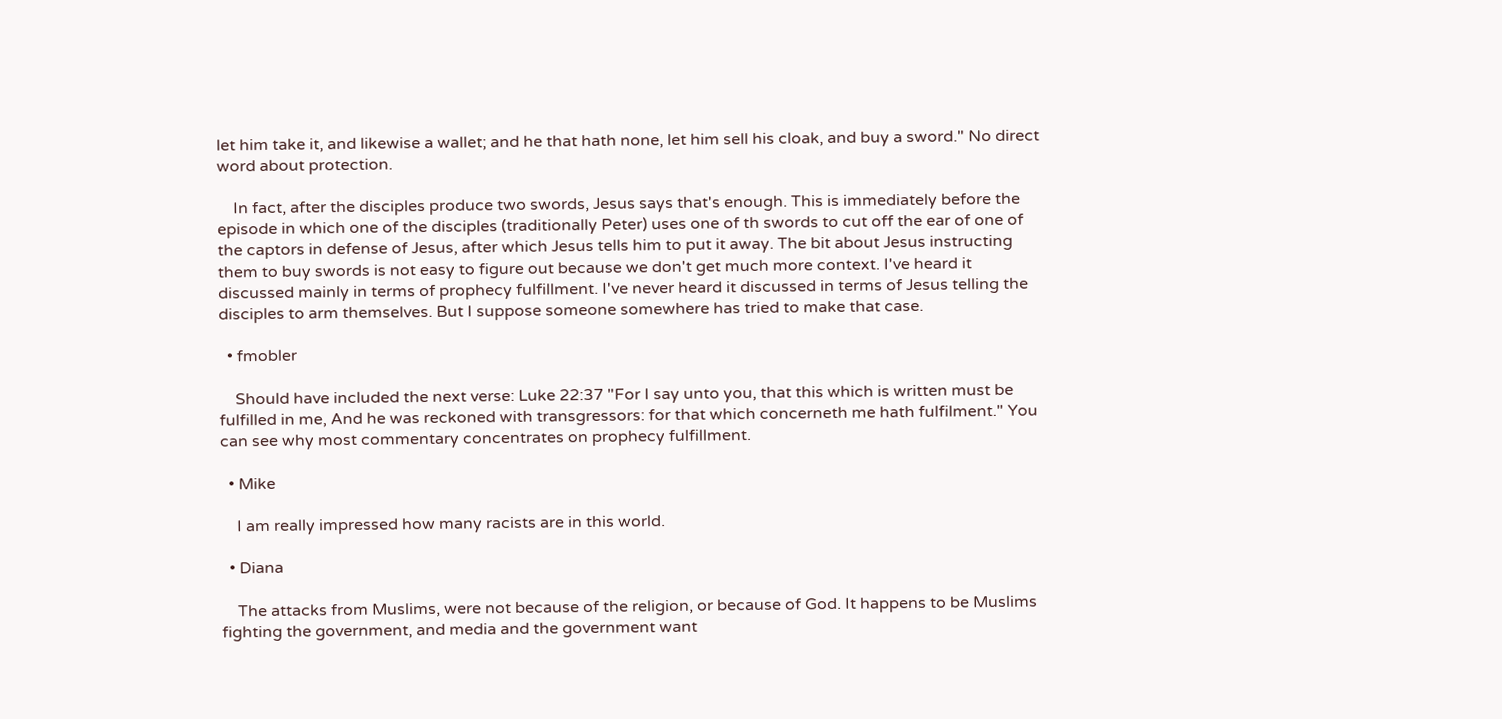let him take it, and likewise a wallet; and he that hath none, let him sell his cloak, and buy a sword." No direct word about protection.

    In fact, after the disciples produce two swords, Jesus says that's enough. This is immediately before the episode in which one of the disciples (traditionally Peter) uses one of th swords to cut off the ear of one of the captors in defense of Jesus, after which Jesus tells him to put it away. The bit about Jesus instructing them to buy swords is not easy to figure out because we don't get much more context. I've heard it discussed mainly in terms of prophecy fulfillment. I've never heard it discussed in terms of Jesus telling the disciples to arm themselves. But I suppose someone somewhere has tried to make that case.

  • fmobler

    Should have included the next verse: Luke 22:37 "For I say unto you, that this which is written must be fulfilled in me, And he was reckoned with transgressors: for that which concerneth me hath fulfilment." You can see why most commentary concentrates on prophecy fulfillment.

  • Mike

    I am really impressed how many racists are in this world.

  • Diana

    The attacks from Muslims, were not because of the religion, or because of God. It happens to be Muslims fighting the government, and media and the government want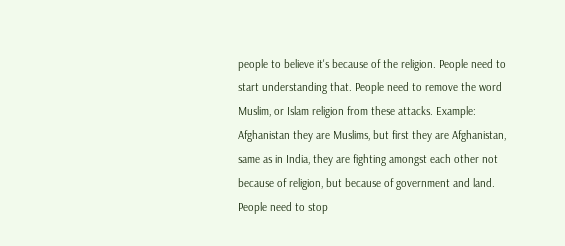people to believe it's because of the religion. People need to start understanding that. People need to remove the word Muslim, or Islam religion from these attacks. Example: Afghanistan they are Muslims, but first they are Afghanistan, same as in India, they are fighting amongst each other not because of religion, but because of government and land. People need to stop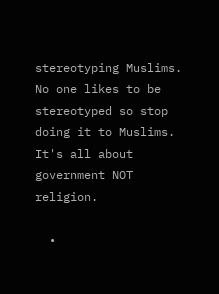stereotyping Muslims. No one likes to be stereotyped so stop doing it to Muslims. It's all about government NOT religion.

  •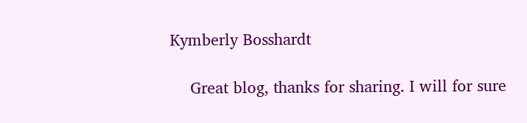Kymberly Bosshardt

    Great blog, thanks for sharing. I will for sure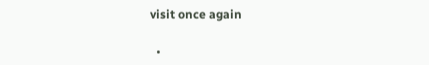visit once again

  •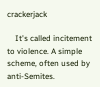crackerjack

    It's called incitement to violence. A simple scheme, often used by anti-Semites.